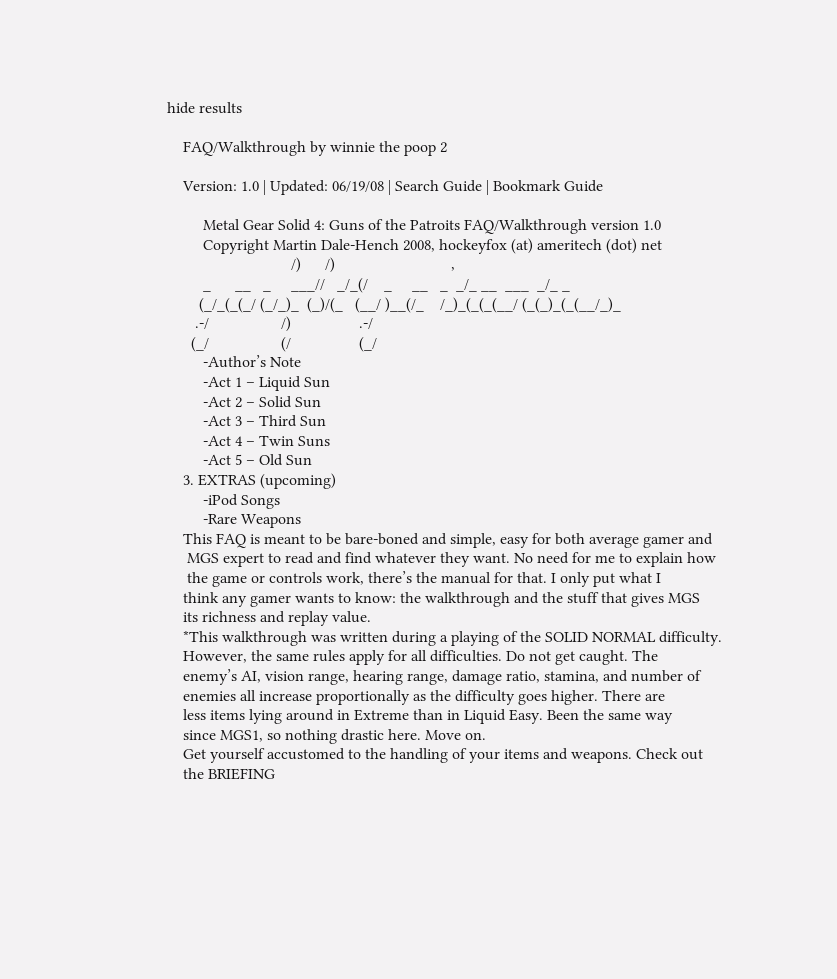hide results

    FAQ/Walkthrough by winnie the poop 2

    Version: 1.0 | Updated: 06/19/08 | Search Guide | Bookmark Guide

         Metal Gear Solid 4: Guns of the Patroits FAQ/Walkthrough version 1.0
         Copyright Martin Dale-Hench 2008, hockeyfox (at) ameritech (dot) net
                               /)      /)                             ,
         _      __   _     ___//   _/_(/    _     __   _  _/_ __  ___  _/_ _
        (_/_(_(_/ (_/_)_  (_)/(_   (__/ )__(/_    /_)_(_(_(__/ (_(_)_(_(__/_)_
       .-/                  /)                 .-/
      (_/                  (/                 (_/
         -Author’s Note
         -Act 1 – Liquid Sun
         -Act 2 – Solid Sun
         -Act 3 – Third Sun
         -Act 4 – Twin Suns
         -Act 5 – Old Sun
    3. EXTRAS (upcoming)
         -iPod Songs
         -Rare Weapons
    This FAQ is meant to be bare-boned and simple, easy for both average gamer and
     MGS expert to read and find whatever they want. No need for me to explain how
     the game or controls work, there’s the manual for that. I only put what I
    think any gamer wants to know: the walkthrough and the stuff that gives MGS
    its richness and replay value.
    *This walkthrough was written during a playing of the SOLID NORMAL difficulty.
    However, the same rules apply for all difficulties. Do not get caught. The
    enemy’s AI, vision range, hearing range, damage ratio, stamina, and number of
    enemies all increase proportionally as the difficulty goes higher. There are
    less items lying around in Extreme than in Liquid Easy. Been the same way
    since MGS1, so nothing drastic here. Move on.
    Get yourself accustomed to the handling of your items and weapons. Check out
    the BRIEFING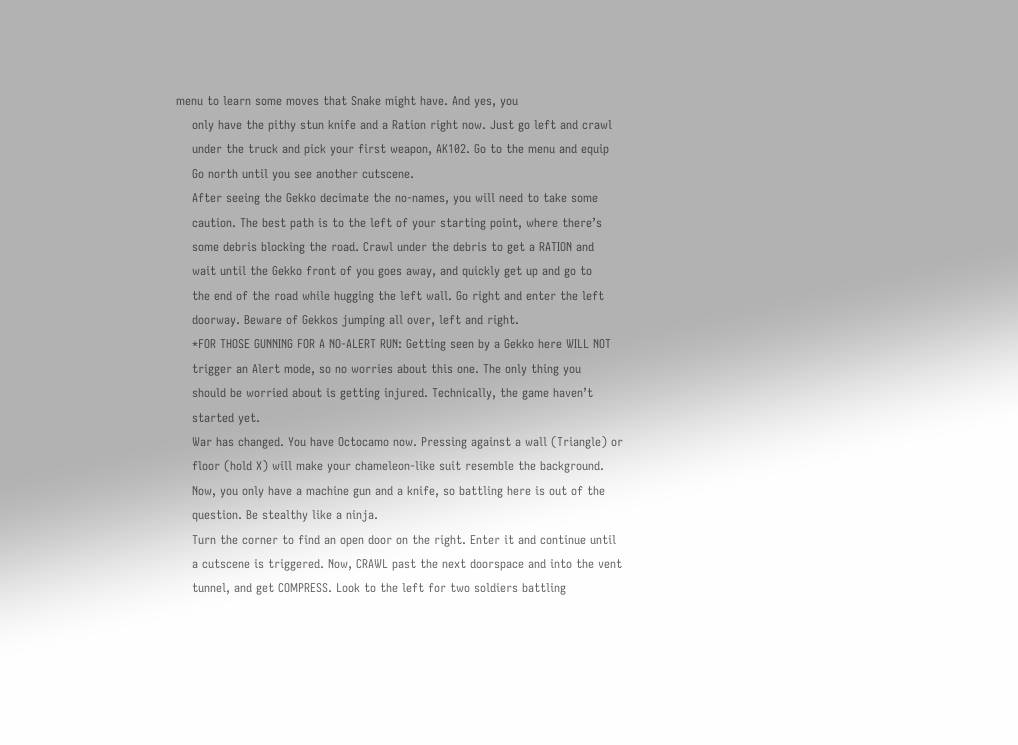menu to learn some moves that Snake might have. And yes, you
    only have the pithy stun knife and a Ration right now. Just go left and crawl
    under the truck and pick your first weapon, AK102. Go to the menu and equip
    Go north until you see another cutscene.
    After seeing the Gekko decimate the no-names, you will need to take some
    caution. The best path is to the left of your starting point, where there’s
    some debris blocking the road. Crawl under the debris to get a RATION and
    wait until the Gekko front of you goes away, and quickly get up and go to
    the end of the road while hugging the left wall. Go right and enter the left
    doorway. Beware of Gekkos jumping all over, left and right.
    *FOR THOSE GUNNING FOR A NO-ALERT RUN: Getting seen by a Gekko here WILL NOT
    trigger an Alert mode, so no worries about this one. The only thing you
    should be worried about is getting injured. Technically, the game haven’t
    started yet.
    War has changed. You have Octocamo now. Pressing against a wall (Triangle) or
    floor (hold X) will make your chameleon-like suit resemble the background.
    Now, you only have a machine gun and a knife, so battling here is out of the
    question. Be stealthy like a ninja.
    Turn the corner to find an open door on the right. Enter it and continue until
    a cutscene is triggered. Now, CRAWL past the next doorspace and into the vent
    tunnel, and get COMPRESS. Look to the left for two soldiers battling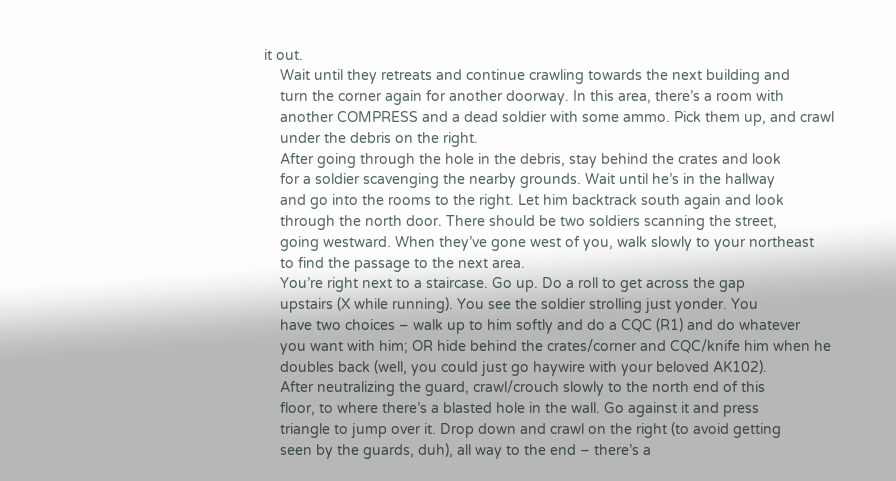it out.
    Wait until they retreats and continue crawling towards the next building and
    turn the corner again for another doorway. In this area, there’s a room with
    another COMPRESS and a dead soldier with some ammo. Pick them up, and crawl
    under the debris on the right.
    After going through the hole in the debris, stay behind the crates and look
    for a soldier scavenging the nearby grounds. Wait until he’s in the hallway
    and go into the rooms to the right. Let him backtrack south again and look
    through the north door. There should be two soldiers scanning the street,
    going westward. When they’ve gone west of you, walk slowly to your northeast
    to find the passage to the next area.
    You’re right next to a staircase. Go up. Do a roll to get across the gap
    upstairs (X while running). You see the soldier strolling just yonder. You
    have two choices – walk up to him softly and do a CQC (R1) and do whatever
    you want with him; OR hide behind the crates/corner and CQC/knife him when he
    doubles back (well, you could just go haywire with your beloved AK102).
    After neutralizing the guard, crawl/crouch slowly to the north end of this
    floor, to where there’s a blasted hole in the wall. Go against it and press
    triangle to jump over it. Drop down and crawl on the right (to avoid getting
    seen by the guards, duh), all way to the end – there’s a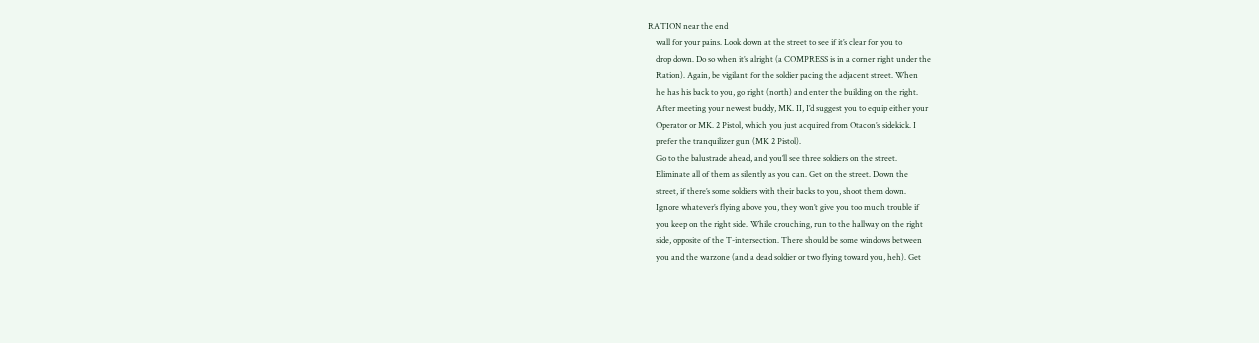RATION near the end
    wall for your pains. Look down at the street to see if it’s clear for you to
    drop down. Do so when it’s alright (a COMPRESS is in a corner right under the
    Ration). Again, be vigilant for the soldier pacing the adjacent street. When
    he has his back to you, go right (north) and enter the building on the right.
    After meeting your newest buddy, MK. II, I’d suggest you to equip either your
    Operator or MK. 2 Pistol, which you just acquired from Otacon’s sidekick. I
    prefer the tranquilizer gun (MK 2 Pistol).
    Go to the balustrade ahead, and you’ll see three soldiers on the street.
    Eliminate all of them as silently as you can. Get on the street. Down the
    street, if there’s some soldiers with their backs to you, shoot them down.
    Ignore whatever’s flying above you, they won’t give you too much trouble if
    you keep on the right side. While crouching, run to the hallway on the right
    side, opposite of the T-intersection. There should be some windows between
    you and the warzone (and a dead soldier or two flying toward you, heh). Get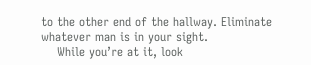to the other end of the hallway. Eliminate whatever man is in your sight.
    While you’re at it, look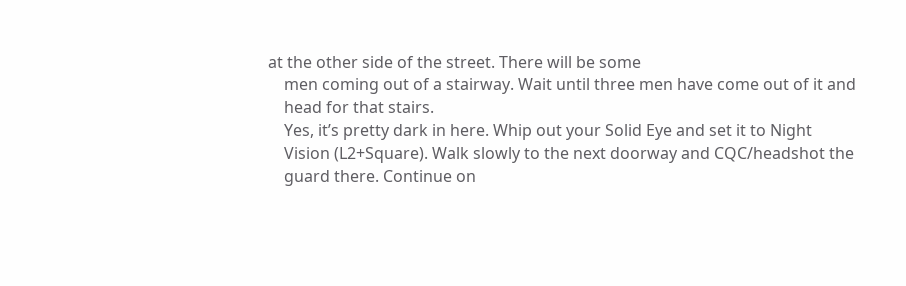at the other side of the street. There will be some
    men coming out of a stairway. Wait until three men have come out of it and
    head for that stairs.
    Yes, it’s pretty dark in here. Whip out your Solid Eye and set it to Night
    Vision (L2+Square). Walk slowly to the next doorway and CQC/headshot the
    guard there. Continue on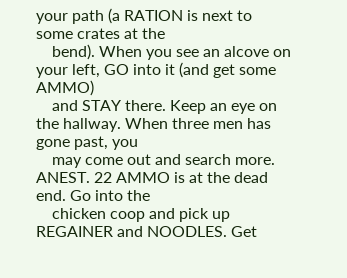your path (a RATION is next to some crates at the
    bend). When you see an alcove on your left, GO into it (and get some AMMO)
    and STAY there. Keep an eye on the hallway. When three men has gone past, you
    may come out and search more. ANEST. 22 AMMO is at the dead end. Go into the
    chicken coop and pick up REGAINER and NOODLES. Get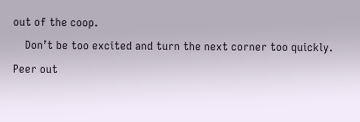out of the coop.
    Don’t be too excited and turn the next corner too quickly. Peer out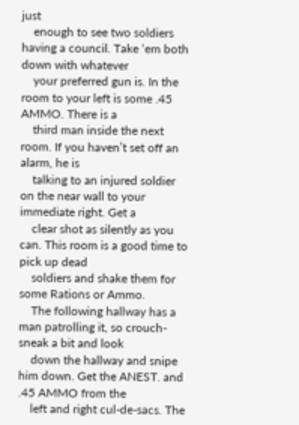just
    enough to see two soldiers having a council. Take ‘em both down with whatever
    your preferred gun is. In the room to your left is some .45 AMMO. There is a
    third man inside the next room. If you haven’t set off an alarm, he is
    talking to an injured soldier on the near wall to your immediate right. Get a
    clear shot as silently as you can. This room is a good time to pick up dead
    soldiers and shake them for some Rations or Ammo.
    The following hallway has a man patrolling it, so crouch-sneak a bit and look
    down the hallway and snipe him down. Get the ANEST. and .45 AMMO from the
    left and right cul-de-sacs. The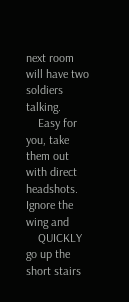next room will have two soldiers talking.
    Easy for you, take them out with direct headshots. Ignore the wing and
    QUICKLY go up the short stairs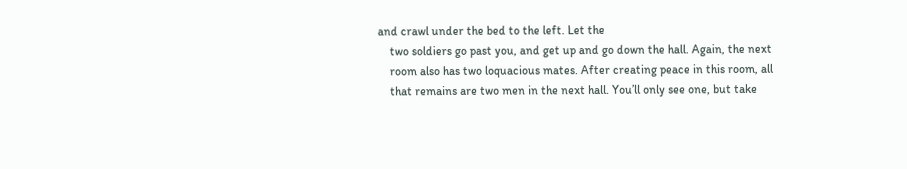and crawl under the bed to the left. Let the
    two soldiers go past you, and get up and go down the hall. Again, the next
    room also has two loquacious mates. After creating peace in this room, all
    that remains are two men in the next hall. You’ll only see one, but take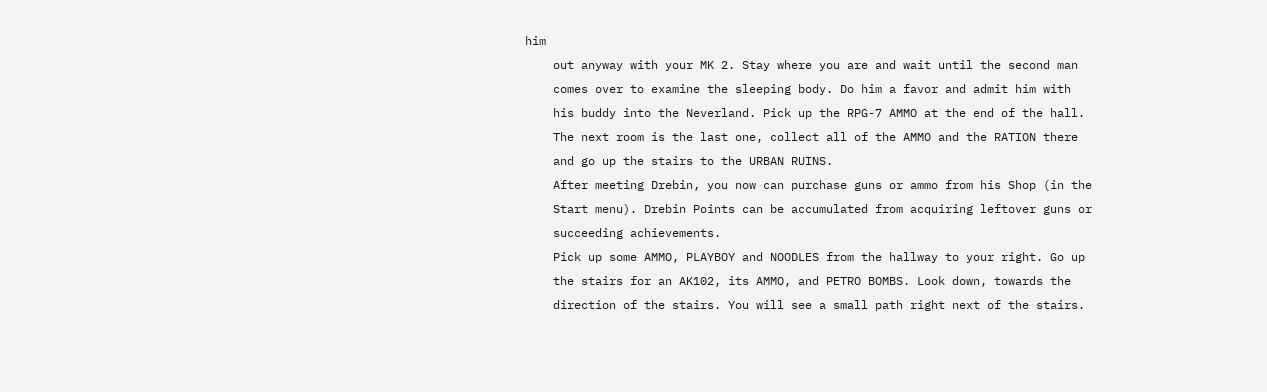him
    out anyway with your MK 2. Stay where you are and wait until the second man
    comes over to examine the sleeping body. Do him a favor and admit him with
    his buddy into the Neverland. Pick up the RPG-7 AMMO at the end of the hall.
    The next room is the last one, collect all of the AMMO and the RATION there
    and go up the stairs to the URBAN RUINS.
    After meeting Drebin, you now can purchase guns or ammo from his Shop (in the
    Start menu). Drebin Points can be accumulated from acquiring leftover guns or
    succeeding achievements.
    Pick up some AMMO, PLAYBOY and NOODLES from the hallway to your right. Go up
    the stairs for an AK102, its AMMO, and PETRO BOMBS. Look down, towards the
    direction of the stairs. You will see a small path right next of the stairs.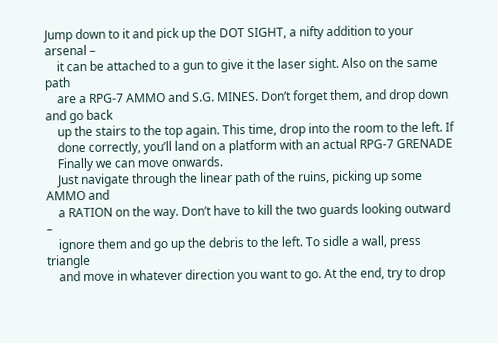Jump down to it and pick up the DOT SIGHT, a nifty addition to your arsenal –
    it can be attached to a gun to give it the laser sight. Also on the same path
    are a RPG-7 AMMO and S.G. MINES. Don’t forget them, and drop down and go back
    up the stairs to the top again. This time, drop into the room to the left. If
    done correctly, you’ll land on a platform with an actual RPG-7 GRENADE
    Finally we can move onwards.
    Just navigate through the linear path of the ruins, picking up some AMMO and
    a RATION on the way. Don’t have to kill the two guards looking outward –
    ignore them and go up the debris to the left. To sidle a wall, press triangle
    and move in whatever direction you want to go. At the end, try to drop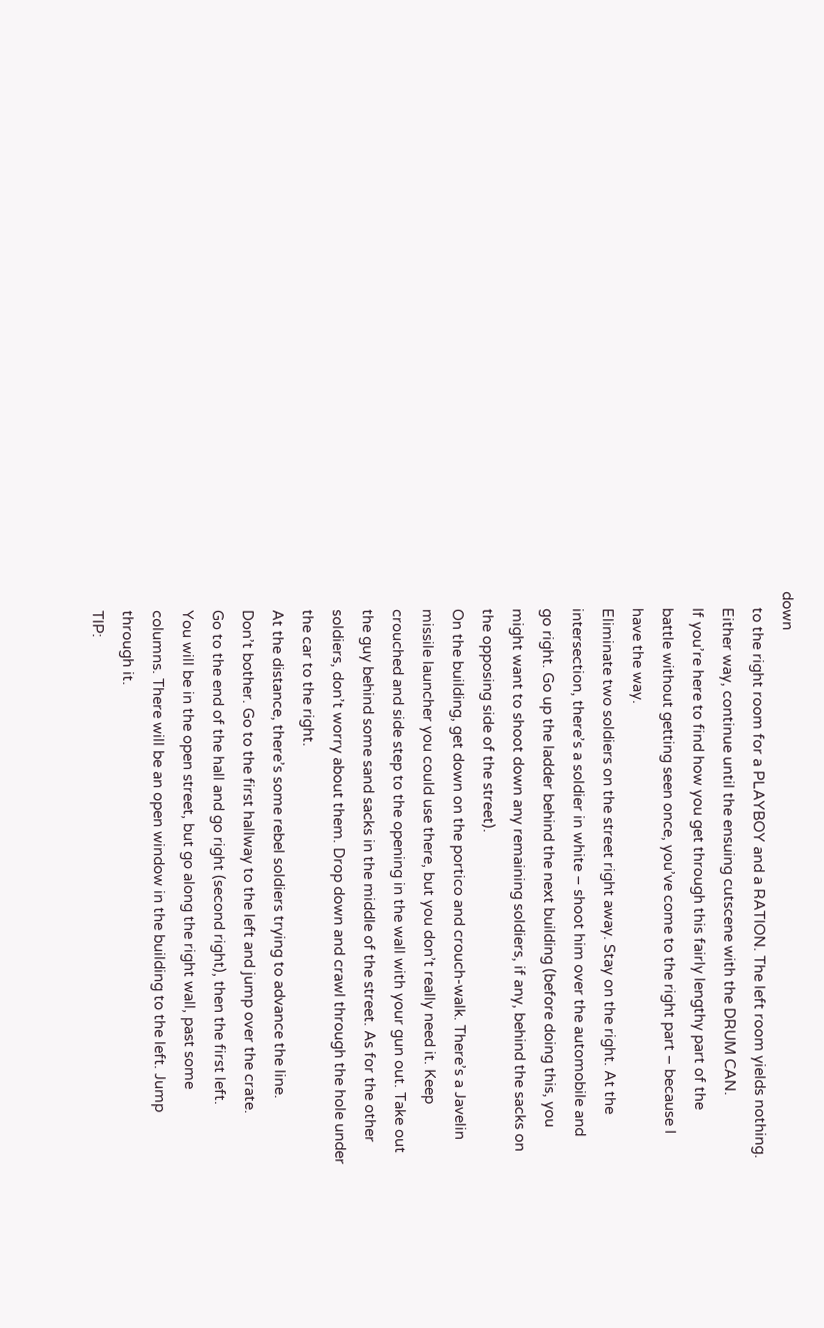down
    to the right room for a PLAYBOY and a RATION. The left room yields nothing.
    Either way, continue until the ensuing cutscene with the DRUM CAN.
    If you’re here to find how you get through this fairly lengthy part of the
    battle without getting seen once, you’ve come to the right part – because I
    have the way.
    Eliminate two soldiers on the street right away. Stay on the right. At the
    intersection, there’s a soldier in white – shoot him over the automobile and
    go right. Go up the ladder behind the next building (before doing this, you
    might want to shoot down any remaining soldiers, if any, behind the sacks on
    the opposing side of the street).
    On the building, get down on the portico and crouch-walk. There’s a Javelin
    missile launcher you could use there, but you don’t really need it. Keep
    crouched and side step to the opening in the wall with your gun out. Take out
    the guy behind some sand sacks in the middle of the street. As for the other
    soldiers, don’t worry about them. Drop down and crawl through the hole under
    the car to the right.
    At the distance, there’s some rebel soldiers trying to advance the line.
    Don’t bother. Go to the first hallway to the left and jump over the crate.
    Go to the end of the hall and go right (second right), then the first left.
    You will be in the open street, but go along the right wall, past some
    columns. There will be an open window in the building to the left. Jump
    through it.
    TIP: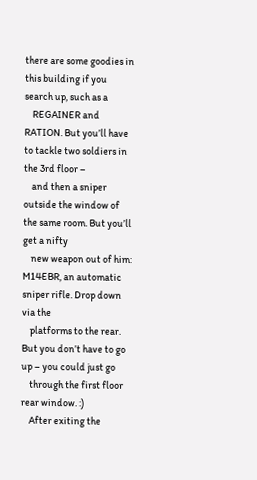there are some goodies in this building if you search up, such as a
    REGAINER and RATION. But you’ll have to tackle two soldiers in the 3rd floor –
    and then a sniper outside the window of the same room. But you’ll get a nifty
    new weapon out of him: M14EBR, an automatic sniper rifle. Drop down via the
    platforms to the rear. But you don’t have to go up – you could just go
    through the first floor rear window. :)
    After exiting the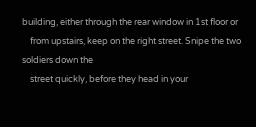building, either through the rear window in 1st floor or
    from upstairs, keep on the right street. Snipe the two soldiers down the
    street quickly, before they head in your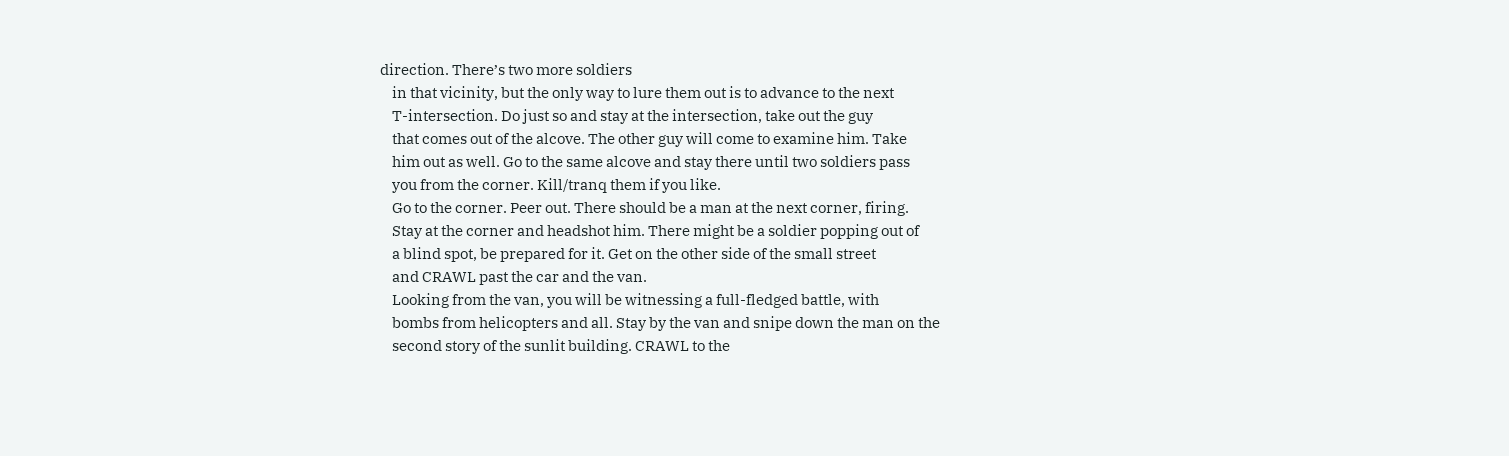direction. There’s two more soldiers
    in that vicinity, but the only way to lure them out is to advance to the next
    T-intersection. Do just so and stay at the intersection, take out the guy
    that comes out of the alcove. The other guy will come to examine him. Take
    him out as well. Go to the same alcove and stay there until two soldiers pass
    you from the corner. Kill/tranq them if you like.
    Go to the corner. Peer out. There should be a man at the next corner, firing.
    Stay at the corner and headshot him. There might be a soldier popping out of
    a blind spot, be prepared for it. Get on the other side of the small street
    and CRAWL past the car and the van.
    Looking from the van, you will be witnessing a full-fledged battle, with
    bombs from helicopters and all. Stay by the van and snipe down the man on the
    second story of the sunlit building. CRAWL to the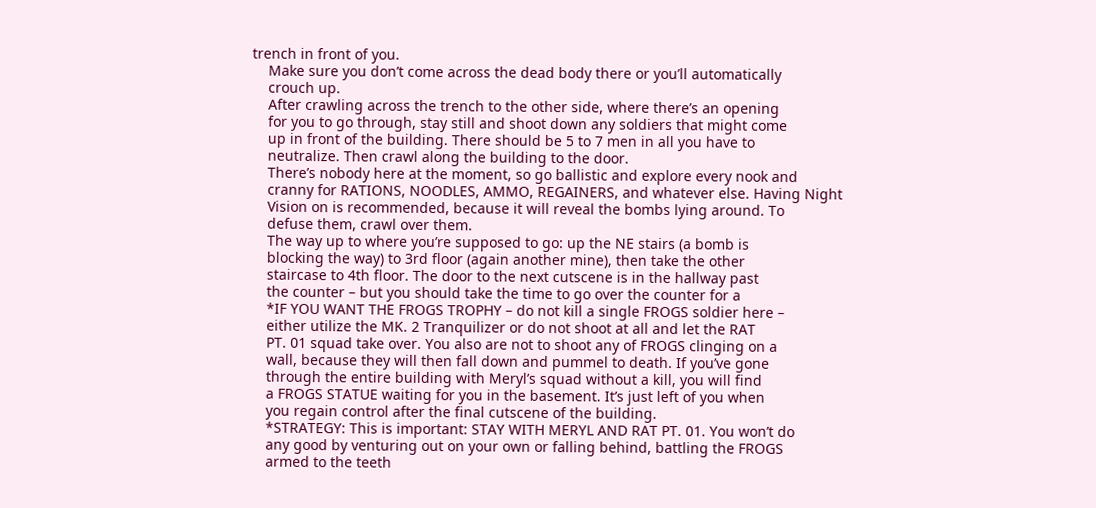trench in front of you.
    Make sure you don’t come across the dead body there or you’ll automatically
    crouch up.
    After crawling across the trench to the other side, where there’s an opening
    for you to go through, stay still and shoot down any soldiers that might come
    up in front of the building. There should be 5 to 7 men in all you have to
    neutralize. Then crawl along the building to the door.
    There’s nobody here at the moment, so go ballistic and explore every nook and
    cranny for RATIONS, NOODLES, AMMO, REGAINERS, and whatever else. Having Night
    Vision on is recommended, because it will reveal the bombs lying around. To
    defuse them, crawl over them.
    The way up to where you’re supposed to go: up the NE stairs (a bomb is
    blocking the way) to 3rd floor (again another mine), then take the other
    staircase to 4th floor. The door to the next cutscene is in the hallway past
    the counter – but you should take the time to go over the counter for a
    *IF YOU WANT THE FROGS TROPHY – do not kill a single FROGS soldier here –
    either utilize the MK. 2 Tranquilizer or do not shoot at all and let the RAT
    PT. 01 squad take over. You also are not to shoot any of FROGS clinging on a
    wall, because they will then fall down and pummel to death. If you’ve gone
    through the entire building with Meryl’s squad without a kill, you will find
    a FROGS STATUE waiting for you in the basement. It’s just left of you when
    you regain control after the final cutscene of the building.
    *STRATEGY: This is important: STAY WITH MERYL AND RAT PT. 01. You won’t do
    any good by venturing out on your own or falling behind, battling the FROGS
    armed to the teeth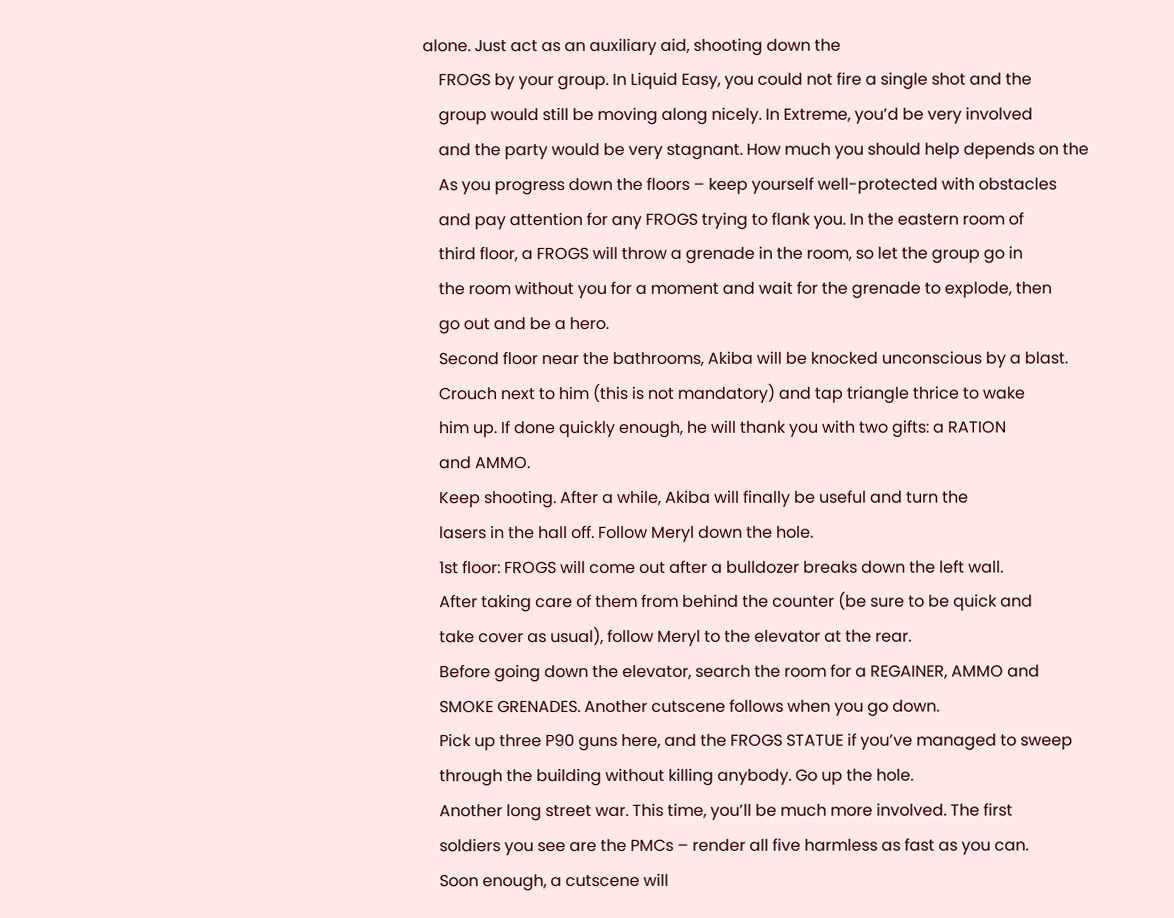alone. Just act as an auxiliary aid, shooting down the
    FROGS by your group. In Liquid Easy, you could not fire a single shot and the
    group would still be moving along nicely. In Extreme, you’d be very involved
    and the party would be very stagnant. How much you should help depends on the
    As you progress down the floors – keep yourself well-protected with obstacles
    and pay attention for any FROGS trying to flank you. In the eastern room of
    third floor, a FROGS will throw a grenade in the room, so let the group go in
    the room without you for a moment and wait for the grenade to explode, then
    go out and be a hero.
    Second floor near the bathrooms, Akiba will be knocked unconscious by a blast.
    Crouch next to him (this is not mandatory) and tap triangle thrice to wake
    him up. If done quickly enough, he will thank you with two gifts: a RATION
    and AMMO.
    Keep shooting. After a while, Akiba will finally be useful and turn the
    lasers in the hall off. Follow Meryl down the hole.
    1st floor: FROGS will come out after a bulldozer breaks down the left wall.
    After taking care of them from behind the counter (be sure to be quick and
    take cover as usual), follow Meryl to the elevator at the rear.
    Before going down the elevator, search the room for a REGAINER, AMMO and
    SMOKE GRENADES. Another cutscene follows when you go down.
    Pick up three P90 guns here, and the FROGS STATUE if you’ve managed to sweep
    through the building without killing anybody. Go up the hole.
    Another long street war. This time, you’ll be much more involved. The first
    soldiers you see are the PMCs – render all five harmless as fast as you can.
    Soon enough, a cutscene will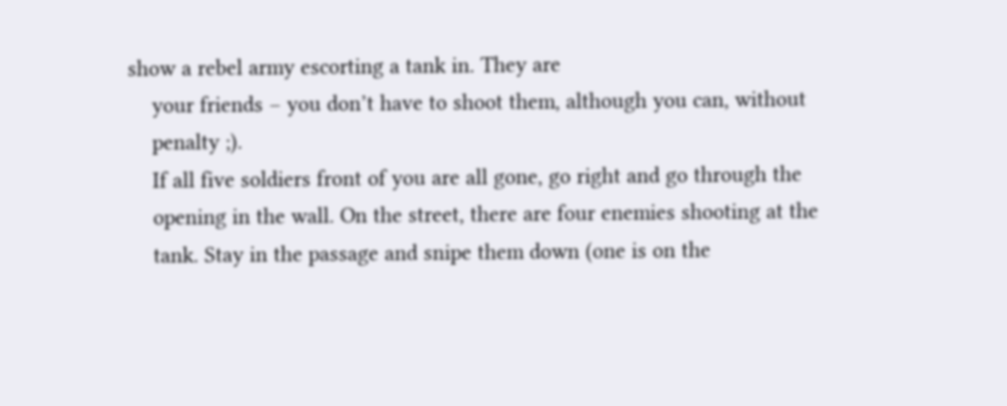show a rebel army escorting a tank in. They are
    your friends – you don’t have to shoot them, although you can, without
    penalty ;).
    If all five soldiers front of you are all gone, go right and go through the
    opening in the wall. On the street, there are four enemies shooting at the
    tank. Stay in the passage and snipe them down (one is on the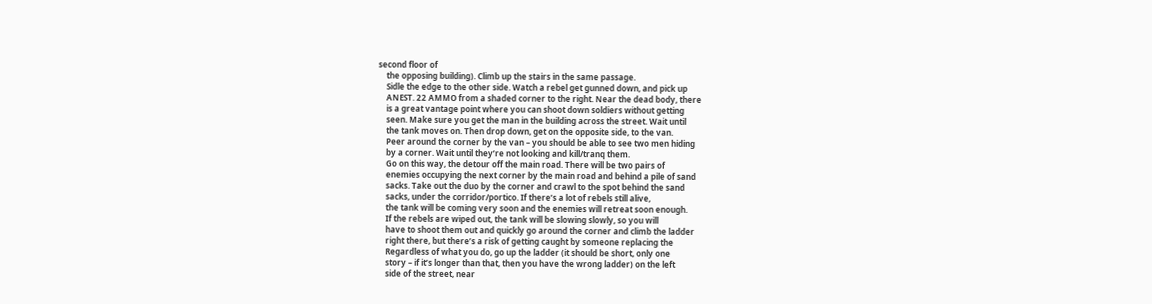second floor of
    the opposing building). Climb up the stairs in the same passage.
    Sidle the edge to the other side. Watch a rebel get gunned down, and pick up
    ANEST. 22 AMMO from a shaded corner to the right. Near the dead body, there
    is a great vantage point where you can shoot down soldiers without getting
    seen. Make sure you get the man in the building across the street. Wait until
    the tank moves on. Then drop down, get on the opposite side, to the van.
    Peer around the corner by the van – you should be able to see two men hiding
    by a corner. Wait until they’re not looking and kill/tranq them.
    Go on this way, the detour off the main road. There will be two pairs of
    enemies occupying the next corner by the main road and behind a pile of sand
    sacks. Take out the duo by the corner and crawl to the spot behind the sand
    sacks, under the corridor/portico. If there’s a lot of rebels still alive,
    the tank will be coming very soon and the enemies will retreat soon enough.
    If the rebels are wiped out, the tank will be slowing slowly, so you will
    have to shoot them out and quickly go around the corner and climb the ladder
    right there, but there’s a risk of getting caught by someone replacing the
    Regardless of what you do, go up the ladder (it should be short, only one
    story – if it’s longer than that, then you have the wrong ladder) on the left
    side of the street, near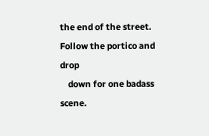the end of the street. Follow the portico and drop
    down for one badass scene.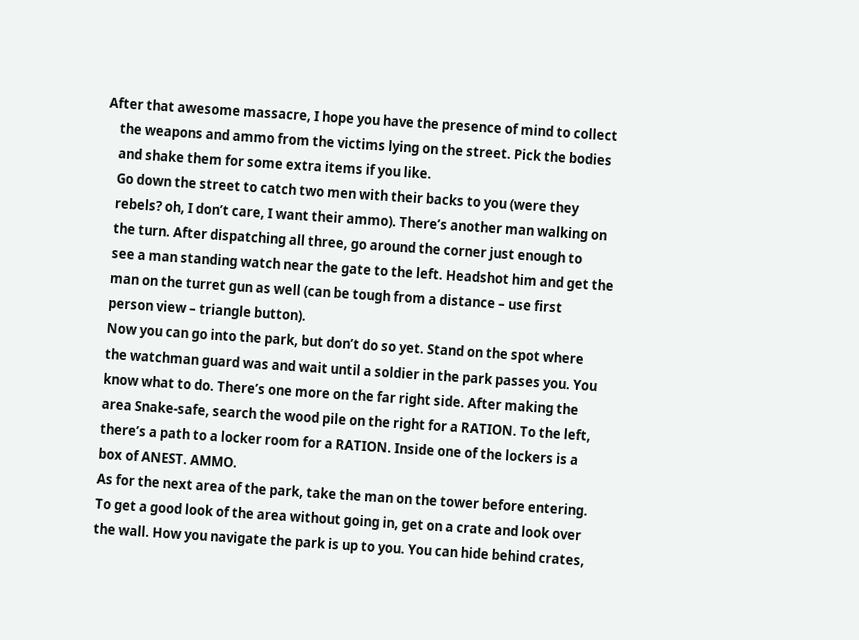After that awesome massacre, I hope you have the presence of mind to collect
    the weapons and ammo from the victims lying on the street. Pick the bodies
    and shake them for some extra items if you like.
    Go down the street to catch two men with their backs to you (were they
    rebels? oh, I don’t care, I want their ammo). There’s another man walking on
    the turn. After dispatching all three, go around the corner just enough to
    see a man standing watch near the gate to the left. Headshot him and get the
    man on the turret gun as well (can be tough from a distance – use first
    person view – triangle button).
    Now you can go into the park, but don’t do so yet. Stand on the spot where
    the watchman guard was and wait until a soldier in the park passes you. You
    know what to do. There’s one more on the far right side. After making the
    area Snake-safe, search the wood pile on the right for a RATION. To the left,
    there’s a path to a locker room for a RATION. Inside one of the lockers is a
    box of ANEST. AMMO.
    As for the next area of the park, take the man on the tower before entering.
    To get a good look of the area without going in, get on a crate and look over
    the wall. How you navigate the park is up to you. You can hide behind crates,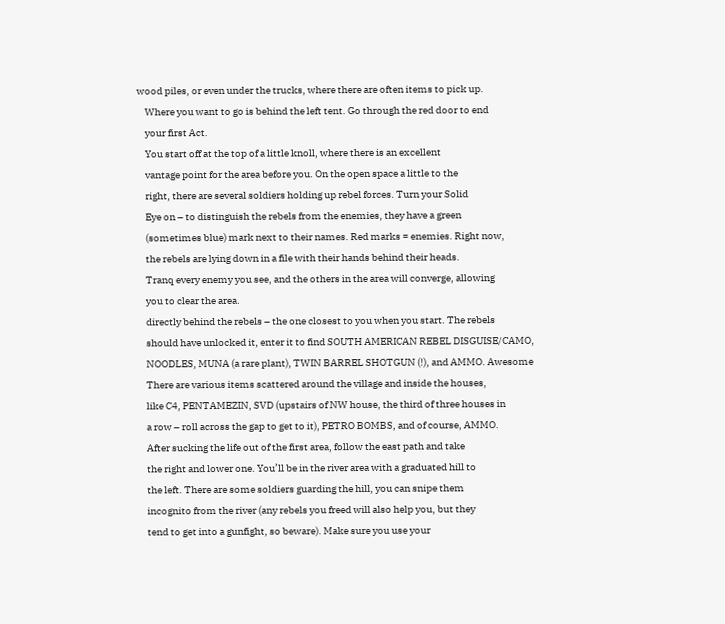wood piles, or even under the trucks, where there are often items to pick up.
    Where you want to go is behind the left tent. Go through the red door to end
    your first Act.
    You start off at the top of a little knoll, where there is an excellent
    vantage point for the area before you. On the open space a little to the
    right, there are several soldiers holding up rebel forces. Turn your Solid
    Eye on – to distinguish the rebels from the enemies, they have a green
    (sometimes blue) mark next to their names. Red marks = enemies. Right now,
    the rebels are lying down in a file with their hands behind their heads.
    Tranq every enemy you see, and the others in the area will converge, allowing
    you to clear the area.
    directly behind the rebels – the one closest to you when you start. The rebels
    should have unlocked it, enter it to find SOUTH AMERICAN REBEL DISGUISE/CAMO,
    NOODLES, MUNA (a rare plant), TWIN BARREL SHOTGUN (!), and AMMO. Awesome
    There are various items scattered around the village and inside the houses,
    like C4, PENTAMEZIN, SVD (upstairs of NW house, the third of three houses in
    a row – roll across the gap to get to it), PETRO BOMBS, and of course, AMMO.
    After sucking the life out of the first area, follow the east path and take
    the right and lower one. You’ll be in the river area with a graduated hill to
    the left. There are some soldiers guarding the hill, you can snipe them
    incognito from the river (any rebels you freed will also help you, but they
    tend to get into a gunfight, so beware). Make sure you use your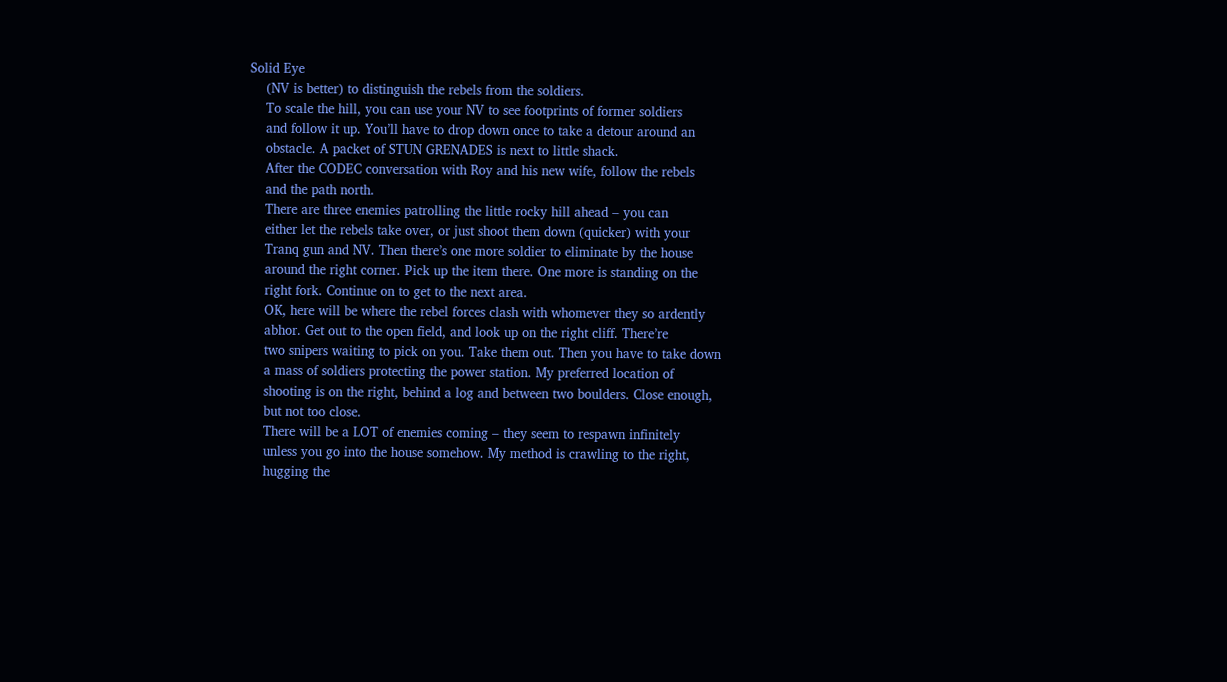Solid Eye
    (NV is better) to distinguish the rebels from the soldiers.
    To scale the hill, you can use your NV to see footprints of former soldiers
    and follow it up. You’ll have to drop down once to take a detour around an
    obstacle. A packet of STUN GRENADES is next to little shack.
    After the CODEC conversation with Roy and his new wife, follow the rebels
    and the path north.
    There are three enemies patrolling the little rocky hill ahead – you can
    either let the rebels take over, or just shoot them down (quicker) with your
    Tranq gun and NV. Then there’s one more soldier to eliminate by the house
    around the right corner. Pick up the item there. One more is standing on the
    right fork. Continue on to get to the next area.
    OK, here will be where the rebel forces clash with whomever they so ardently
    abhor. Get out to the open field, and look up on the right cliff. There’re
    two snipers waiting to pick on you. Take them out. Then you have to take down
    a mass of soldiers protecting the power station. My preferred location of
    shooting is on the right, behind a log and between two boulders. Close enough,
    but not too close.
    There will be a LOT of enemies coming – they seem to respawn infinitely
    unless you go into the house somehow. My method is crawling to the right,
    hugging the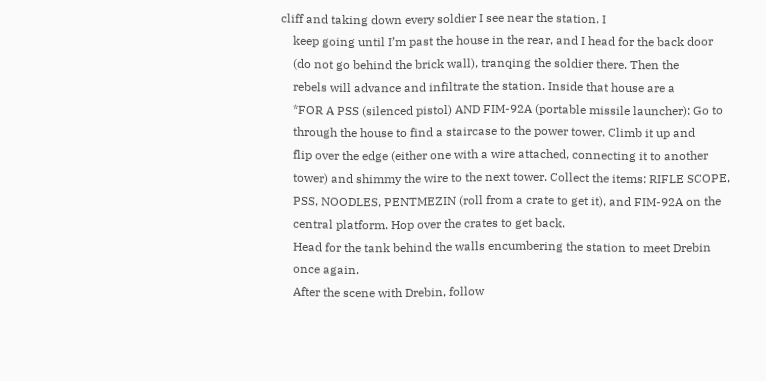cliff and taking down every soldier I see near the station. I
    keep going until I’m past the house in the rear, and I head for the back door
    (do not go behind the brick wall), tranqing the soldier there. Then the
    rebels will advance and infiltrate the station. Inside that house are a
    *FOR A PSS (silenced pistol) AND FIM-92A (portable missile launcher): Go to
    through the house to find a staircase to the power tower. Climb it up and
    flip over the edge (either one with a wire attached, connecting it to another
    tower) and shimmy the wire to the next tower. Collect the items: RIFLE SCOPE,
    PSS, NOODLES, PENTMEZIN (roll from a crate to get it), and FIM-92A on the
    central platform. Hop over the crates to get back.
    Head for the tank behind the walls encumbering the station to meet Drebin
    once again.
    After the scene with Drebin, follow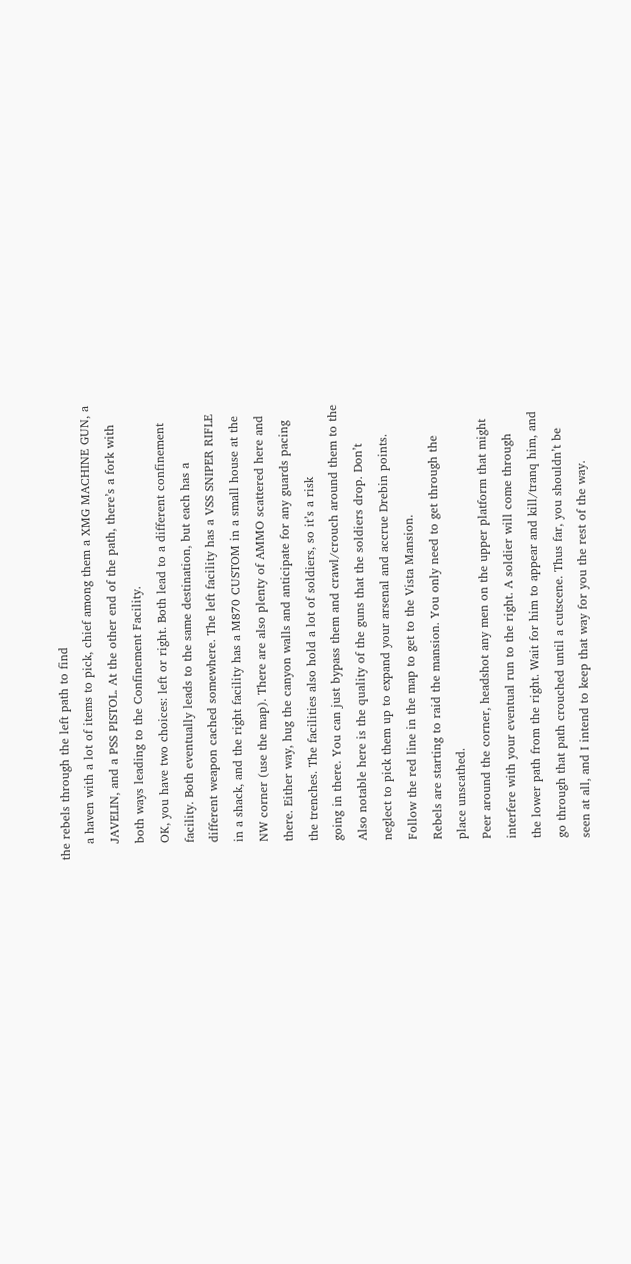the rebels through the left path to find
    a haven with a lot of items to pick, chief among them a XMG MACHINE GUN, a
    JAVELIN, and a PSS PISTOL. At the other end of the path, there’s a fork with
    both ways leading to the Confinement Facility.
    OK, you have two choices: left or right. Both lead to a different confinement
    facility. Both eventually leads to the same destination, but each has a
    different weapon cached somewhere. The left facility has a VSS SNIPER RIFLE
    in a shack, and the right facility has a M870 CUSTOM in a small house at the
    NW corner (use the map). There are also plenty of AMMO scattered here and
    there. Either way, hug the canyon walls and anticipate for any guards pacing
    the trenches. The facilities also hold a lot of soldiers, so it’s a risk
    going in there. You can just bypass them and crawl/crouch around them to the
    Also notable here is the quality of the guns that the soldiers drop. Don’t
    neglect to pick them up to expand your arsenal and accrue Drebin points.
    Follow the red line in the map to get to the Vista Mansion.
    Rebels are starting to raid the mansion. You only need to get through the
    place unscathed.
    Peer around the corner, headshot any men on the upper platform that might
    interfere with your eventual run to the right. A soldier will come through
    the lower path from the right. Wait for him to appear and kill/tranq him, and
    go through that path crouched until a cutscene. Thus far, you shouldn’t be
    seen at all, and I intend to keep that way for you the rest of the way.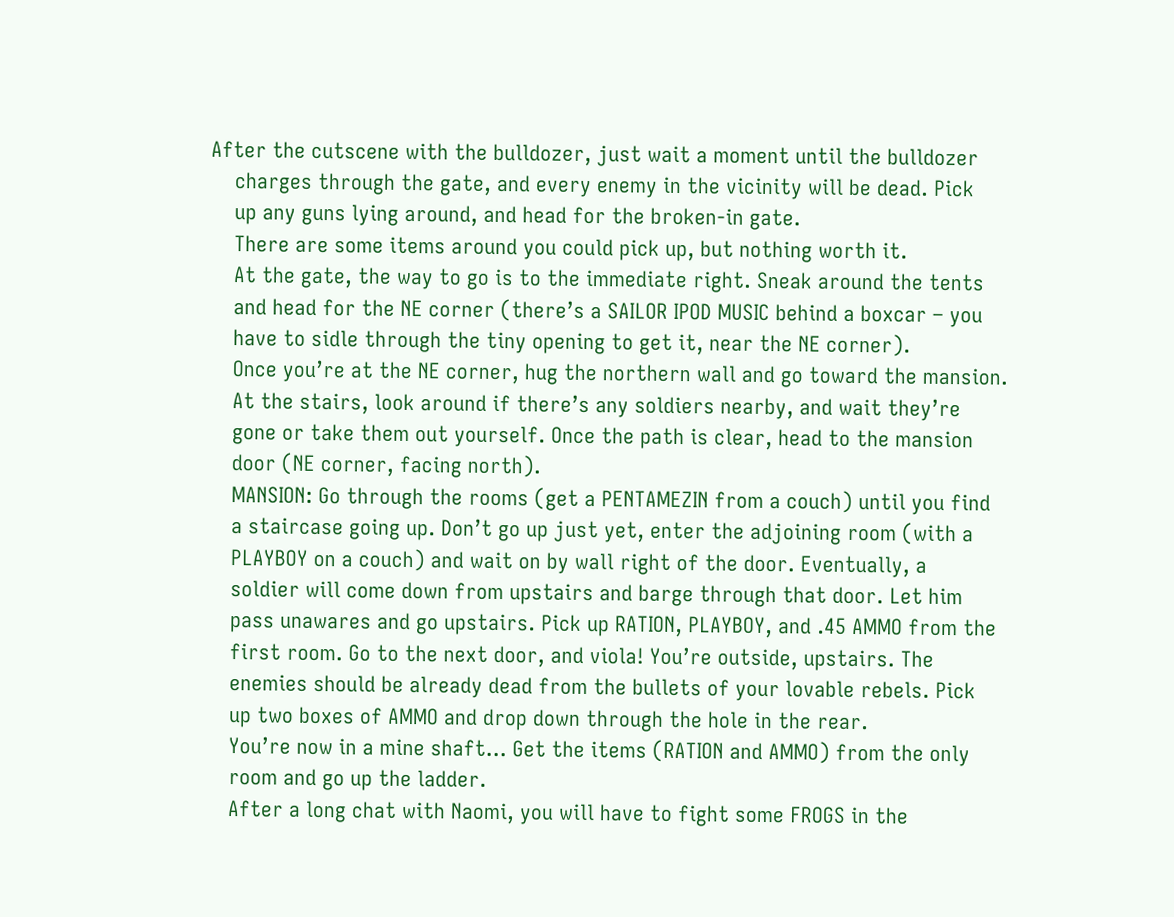After the cutscene with the bulldozer, just wait a moment until the bulldozer
    charges through the gate, and every enemy in the vicinity will be dead. Pick
    up any guns lying around, and head for the broken-in gate.
    There are some items around you could pick up, but nothing worth it.
    At the gate, the way to go is to the immediate right. Sneak around the tents
    and head for the NE corner (there’s a SAILOR IPOD MUSIC behind a boxcar – you
    have to sidle through the tiny opening to get it, near the NE corner).
    Once you’re at the NE corner, hug the northern wall and go toward the mansion.
    At the stairs, look around if there’s any soldiers nearby, and wait they’re
    gone or take them out yourself. Once the path is clear, head to the mansion
    door (NE corner, facing north).
    MANSION: Go through the rooms (get a PENTAMEZIN from a couch) until you find
    a staircase going up. Don’t go up just yet, enter the adjoining room (with a
    PLAYBOY on a couch) and wait on by wall right of the door. Eventually, a
    soldier will come down from upstairs and barge through that door. Let him
    pass unawares and go upstairs. Pick up RATION, PLAYBOY, and .45 AMMO from the
    first room. Go to the next door, and viola! You’re outside, upstairs. The
    enemies should be already dead from the bullets of your lovable rebels. Pick
    up two boxes of AMMO and drop down through the hole in the rear.
    You’re now in a mine shaft... Get the items (RATION and AMMO) from the only
    room and go up the ladder.
    After a long chat with Naomi, you will have to fight some FROGS in the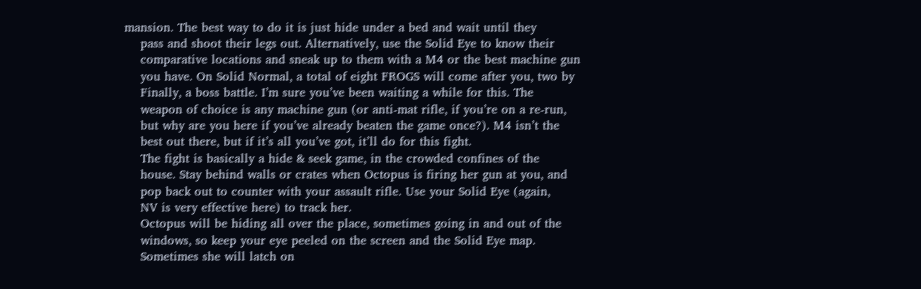mansion. The best way to do it is just hide under a bed and wait until they
    pass and shoot their legs out. Alternatively, use the Solid Eye to know their
    comparative locations and sneak up to them with a M4 or the best machine gun
    you have. On Solid Normal, a total of eight FROGS will come after you, two by
    Finally, a boss battle. I’m sure you’ve been waiting a while for this. The
    weapon of choice is any machine gun (or anti-mat rifle, if you’re on a re-run,
    but why are you here if you’ve already beaten the game once?). M4 isn’t the
    best out there, but if it’s all you’ve got, it’ll do for this fight.
    The fight is basically a hide & seek game, in the crowded confines of the
    house. Stay behind walls or crates when Octopus is firing her gun at you, and
    pop back out to counter with your assault rifle. Use your Solid Eye (again,
    NV is very effective here) to track her.
    Octopus will be hiding all over the place, sometimes going in and out of the
    windows, so keep your eye peeled on the screen and the Solid Eye map.
    Sometimes she will latch on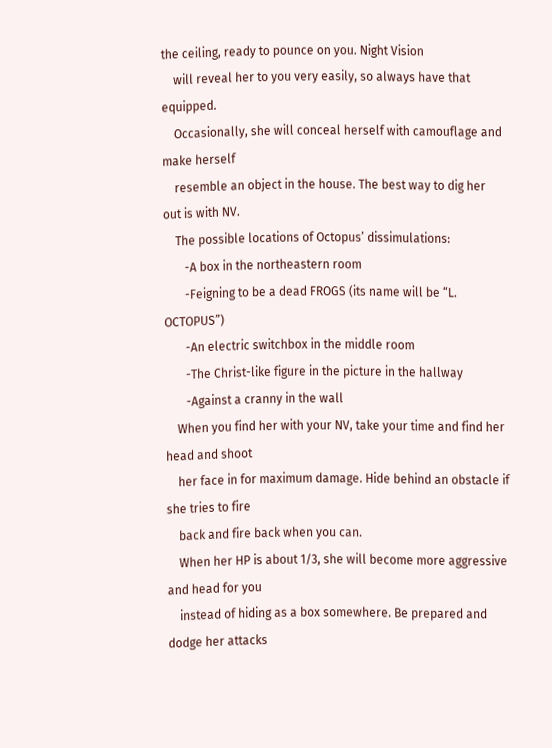the ceiling, ready to pounce on you. Night Vision
    will reveal her to you very easily, so always have that equipped.
    Occasionally, she will conceal herself with camouflage and make herself
    resemble an object in the house. The best way to dig her out is with NV.
    The possible locations of Octopus’ dissimulations:
       -A box in the northeastern room
       -Feigning to be a dead FROGS (its name will be “L. OCTOPUS”)
       -An electric switchbox in the middle room
       -The Christ-like figure in the picture in the hallway
       -Against a cranny in the wall
    When you find her with your NV, take your time and find her head and shoot
    her face in for maximum damage. Hide behind an obstacle if she tries to fire
    back and fire back when you can.
    When her HP is about 1/3, she will become more aggressive and head for you
    instead of hiding as a box somewhere. Be prepared and dodge her attacks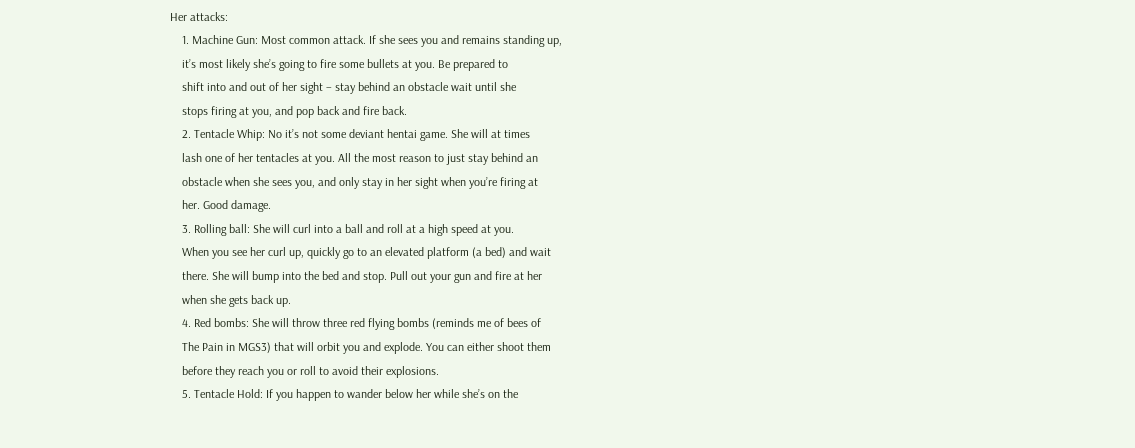Her attacks:
    1. Machine Gun: Most common attack. If she sees you and remains standing up,
    it’s most likely she’s going to fire some bullets at you. Be prepared to
    shift into and out of her sight – stay behind an obstacle wait until she
    stops firing at you, and pop back and fire back.
    2. Tentacle Whip: No it’s not some deviant hentai game. She will at times
    lash one of her tentacles at you. All the most reason to just stay behind an
    obstacle when she sees you, and only stay in her sight when you’re firing at
    her. Good damage.
    3. Rolling ball: She will curl into a ball and roll at a high speed at you.
    When you see her curl up, quickly go to an elevated platform (a bed) and wait
    there. She will bump into the bed and stop. Pull out your gun and fire at her
    when she gets back up.
    4. Red bombs: She will throw three red flying bombs (reminds me of bees of
    The Pain in MGS3) that will orbit you and explode. You can either shoot them
    before they reach you or roll to avoid their explosions.
    5. Tentacle Hold: If you happen to wander below her while she’s on the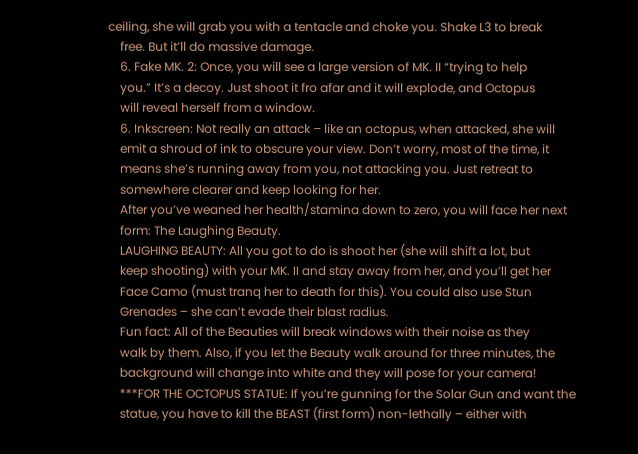ceiling, she will grab you with a tentacle and choke you. Shake L3 to break
    free. But it’ll do massive damage.
    6. Fake MK. 2: Once, you will see a large version of MK. II “trying to help
    you.” It’s a decoy. Just shoot it fro afar and it will explode, and Octopus
    will reveal herself from a window.
    6. Inkscreen: Not really an attack – like an octopus, when attacked, she will
    emit a shroud of ink to obscure your view. Don’t worry, most of the time, it
    means she’s running away from you, not attacking you. Just retreat to
    somewhere clearer and keep looking for her.
    After you’ve weaned her health/stamina down to zero, you will face her next
    form: The Laughing Beauty.
    LAUGHING BEAUTY: All you got to do is shoot her (she will shift a lot, but
    keep shooting) with your MK. II and stay away from her, and you’ll get her
    Face Camo (must tranq her to death for this). You could also use Stun
    Grenades – she can’t evade their blast radius.
    Fun fact: All of the Beauties will break windows with their noise as they
    walk by them. Also, if you let the Beauty walk around for three minutes, the
    background will change into white and they will pose for your camera!
    ***FOR THE OCTOPUS STATUE: If you’re gunning for the Solar Gun and want the
    statue, you have to kill the BEAST (first form) non-lethally – either with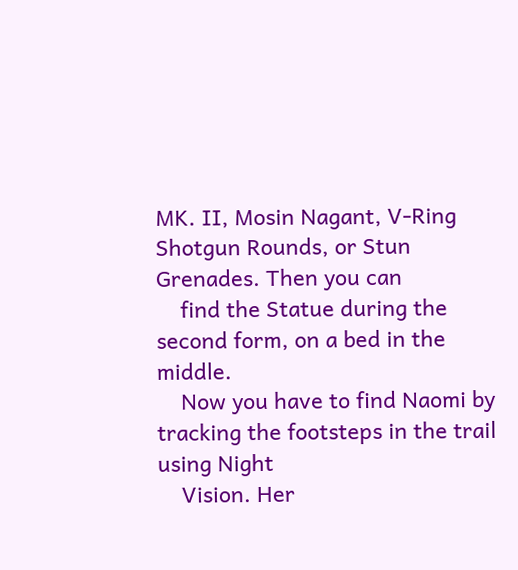MK. II, Mosin Nagant, V-Ring Shotgun Rounds, or Stun Grenades. Then you can
    find the Statue during the second form, on a bed in the middle.
    Now you have to find Naomi by tracking the footsteps in the trail using Night
    Vision. Her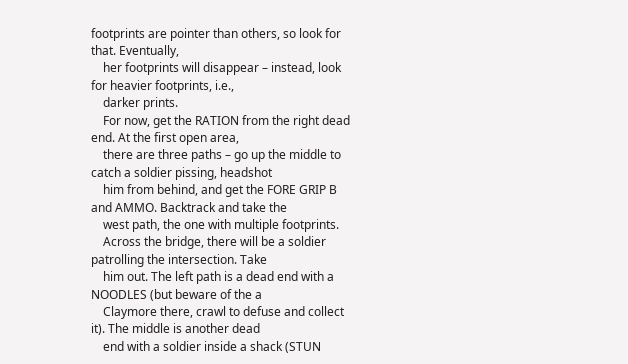footprints are pointer than others, so look for that. Eventually,
    her footprints will disappear – instead, look for heavier footprints, i.e.,
    darker prints.
    For now, get the RATION from the right dead end. At the first open area,
    there are three paths – go up the middle to catch a soldier pissing, headshot
    him from behind, and get the FORE GRIP B and AMMO. Backtrack and take the
    west path, the one with multiple footprints.
    Across the bridge, there will be a soldier patrolling the intersection. Take
    him out. The left path is a dead end with a NOODLES (but beware of the a
    Claymore there, crawl to defuse and collect it). The middle is another dead
    end with a soldier inside a shack (STUN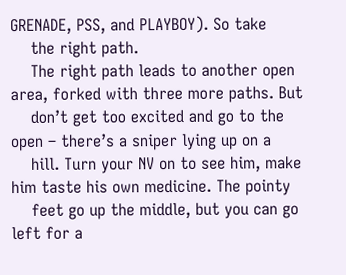GRENADE, PSS, and PLAYBOY). So take
    the right path.
    The right path leads to another open area, forked with three more paths. But
    don’t get too excited and go to the open – there’s a sniper lying up on a
    hill. Turn your NV on to see him, make him taste his own medicine. The pointy
    feet go up the middle, but you can go left for a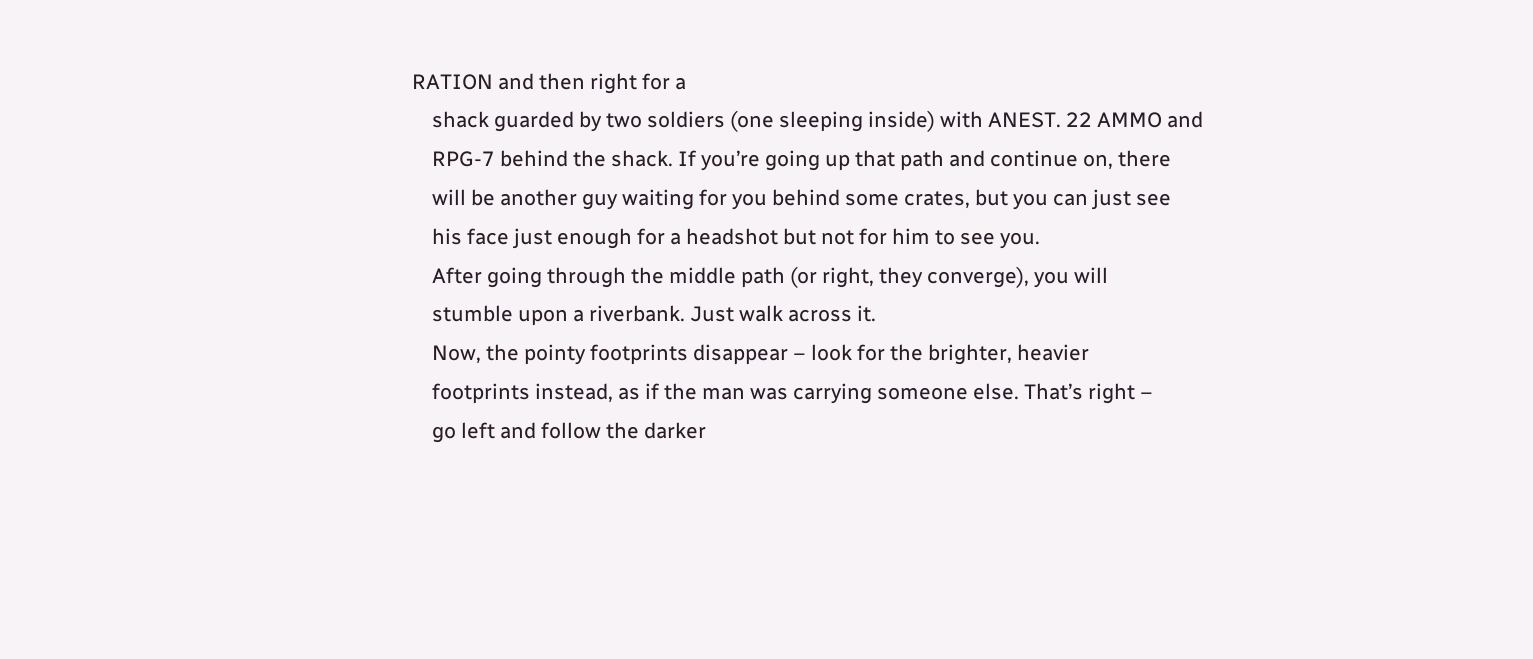RATION and then right for a
    shack guarded by two soldiers (one sleeping inside) with ANEST. 22 AMMO and
    RPG-7 behind the shack. If you’re going up that path and continue on, there
    will be another guy waiting for you behind some crates, but you can just see
    his face just enough for a headshot but not for him to see you.
    After going through the middle path (or right, they converge), you will
    stumble upon a riverbank. Just walk across it.
    Now, the pointy footprints disappear – look for the brighter, heavier
    footprints instead, as if the man was carrying someone else. That’s right –
    go left and follow the darker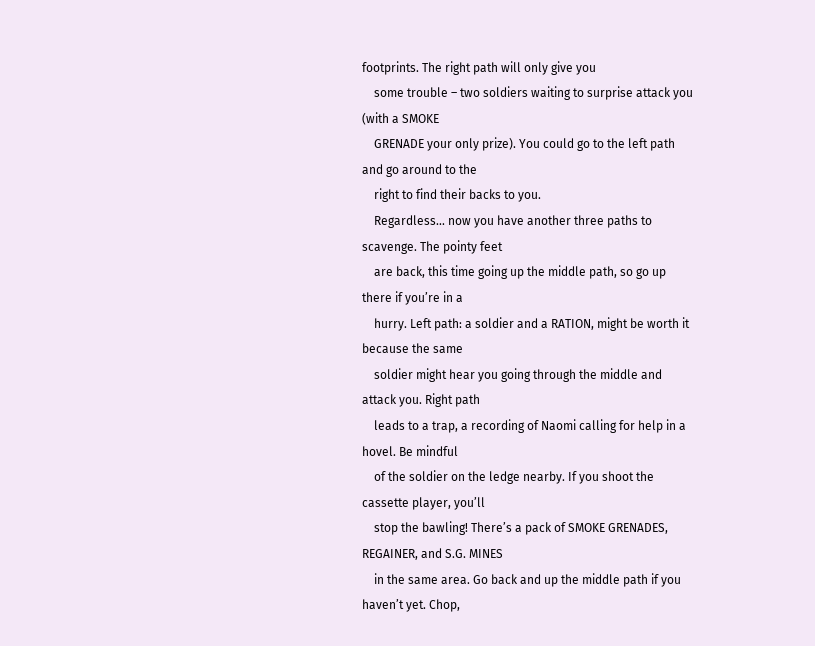footprints. The right path will only give you
    some trouble – two soldiers waiting to surprise attack you (with a SMOKE
    GRENADE your only prize). You could go to the left path and go around to the
    right to find their backs to you.
    Regardless... now you have another three paths to scavenge. The pointy feet
    are back, this time going up the middle path, so go up there if you’re in a
    hurry. Left path: a soldier and a RATION, might be worth it because the same
    soldier might hear you going through the middle and attack you. Right path
    leads to a trap, a recording of Naomi calling for help in a hovel. Be mindful
    of the soldier on the ledge nearby. If you shoot the cassette player, you’ll
    stop the bawling! There’s a pack of SMOKE GRENADES, REGAINER, and S.G. MINES
    in the same area. Go back and up the middle path if you haven’t yet. Chop,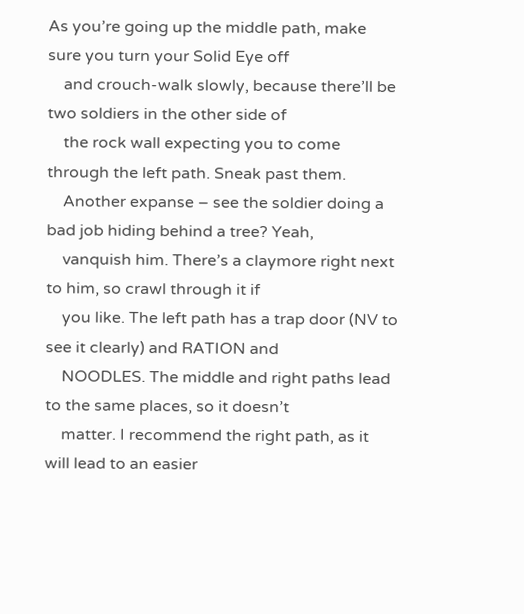As you’re going up the middle path, make sure you turn your Solid Eye off
    and crouch-walk slowly, because there’ll be two soldiers in the other side of
    the rock wall expecting you to come through the left path. Sneak past them.
    Another expanse – see the soldier doing a bad job hiding behind a tree? Yeah,
    vanquish him. There’s a claymore right next to him, so crawl through it if
    you like. The left path has a trap door (NV to see it clearly) and RATION and
    NOODLES. The middle and right paths lead to the same places, so it doesn’t
    matter. I recommend the right path, as it will lead to an easier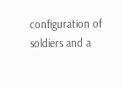configuration of soldiers and a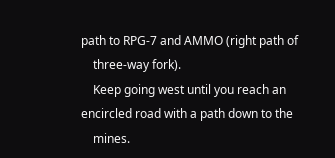path to RPG-7 and AMMO (right path of
    three-way fork).
    Keep going west until you reach an encircled road with a path down to the
    mines.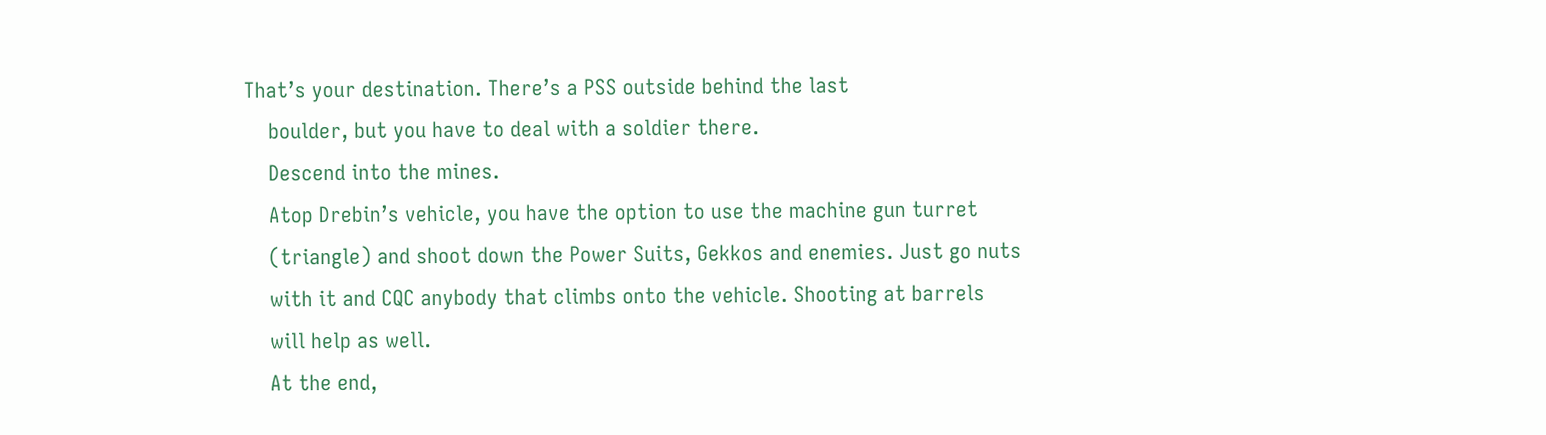That’s your destination. There’s a PSS outside behind the last
    boulder, but you have to deal with a soldier there.
    Descend into the mines.
    Atop Drebin’s vehicle, you have the option to use the machine gun turret
    (triangle) and shoot down the Power Suits, Gekkos and enemies. Just go nuts
    with it and CQC anybody that climbs onto the vehicle. Shooting at barrels
    will help as well.
    At the end,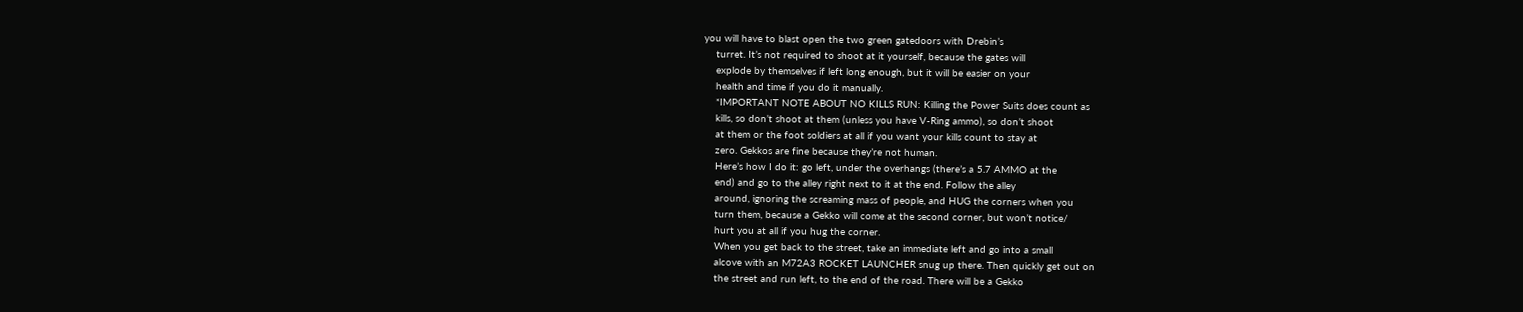you will have to blast open the two green gatedoors with Drebin’s
    turret. It’s not required to shoot at it yourself, because the gates will
    explode by themselves if left long enough, but it will be easier on your
    health and time if you do it manually.
    *IMPORTANT NOTE ABOUT NO KILLS RUN: Killing the Power Suits does count as
    kills, so don’t shoot at them (unless you have V-Ring ammo), so don’t shoot
    at them or the foot soldiers at all if you want your kills count to stay at
    zero. Gekkos are fine because they’re not human.
    Here’s how I do it: go left, under the overhangs (there’s a 5.7 AMMO at the
    end) and go to the alley right next to it at the end. Follow the alley
    around, ignoring the screaming mass of people, and HUG the corners when you
    turn them, because a Gekko will come at the second corner, but won’t notice/
    hurt you at all if you hug the corner.
    When you get back to the street, take an immediate left and go into a small
    alcove with an M72A3 ROCKET LAUNCHER snug up there. Then quickly get out on
    the street and run left, to the end of the road. There will be a Gekko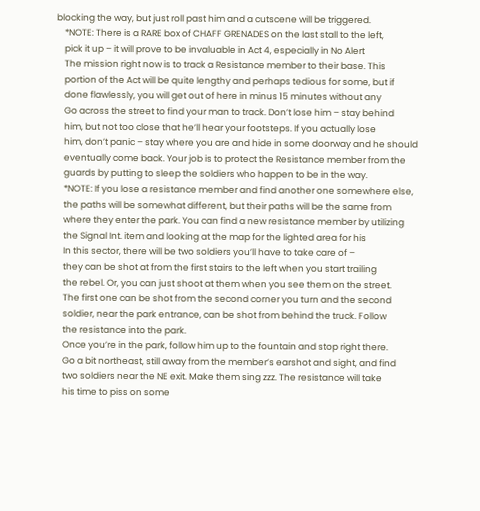blocking the way, but just roll past him and a cutscene will be triggered.
    *NOTE: There is a RARE box of CHAFF GRENADES on the last stall to the left,
    pick it up – it will prove to be invaluable in Act 4, especially in No Alert
    The mission right now is to track a Resistance member to their base. This
    portion of the Act will be quite lengthy and perhaps tedious for some, but if
    done flawlessly, you will get out of here in minus 15 minutes without any
    Go across the street to find your man to track. Don’t lose him – stay behind
    him, but not too close that he’ll hear your footsteps. If you actually lose
    him, don’t panic – stay where you are and hide in some doorway and he should
    eventually come back. Your job is to protect the Resistance member from the
    guards by putting to sleep the soldiers who happen to be in the way.
    *NOTE: If you lose a resistance member and find another one somewhere else,
    the paths will be somewhat different, but their paths will be the same from
    where they enter the park. You can find a new resistance member by utilizing
    the Signal Int. item and looking at the map for the lighted area for his
    In this sector, there will be two soldiers you’ll have to take care of –
    they can be shot at from the first stairs to the left when you start trailing
    the rebel. Or, you can just shoot at them when you see them on the street.
    The first one can be shot from the second corner you turn and the second
    soldier, near the park entrance, can be shot from behind the truck. Follow
    the resistance into the park.
    Once you’re in the park, follow him up to the fountain and stop right there.
    Go a bit northeast, still away from the member’s earshot and sight, and find
    two soldiers near the NE exit. Make them sing zzz. The resistance will take
    his time to piss on some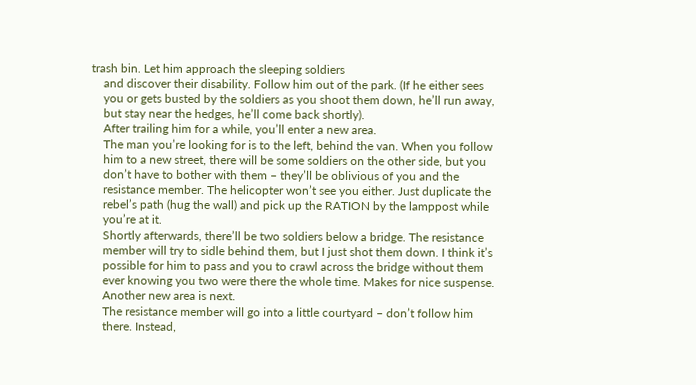trash bin. Let him approach the sleeping soldiers
    and discover their disability. Follow him out of the park. (If he either sees
    you or gets busted by the soldiers as you shoot them down, he’ll run away,
    but stay near the hedges, he’ll come back shortly).
    After trailing him for a while, you’ll enter a new area.
    The man you’re looking for is to the left, behind the van. When you follow
    him to a new street, there will be some soldiers on the other side, but you
    don’t have to bother with them – they’ll be oblivious of you and the
    resistance member. The helicopter won’t see you either. Just duplicate the
    rebel’s path (hug the wall) and pick up the RATION by the lamppost while
    you’re at it.
    Shortly afterwards, there’ll be two soldiers below a bridge. The resistance
    member will try to sidle behind them, but I just shot them down. I think it’s
    possible for him to pass and you to crawl across the bridge without them
    ever knowing you two were there the whole time. Makes for nice suspense.
    Another new area is next.
    The resistance member will go into a little courtyard – don’t follow him
    there. Instead,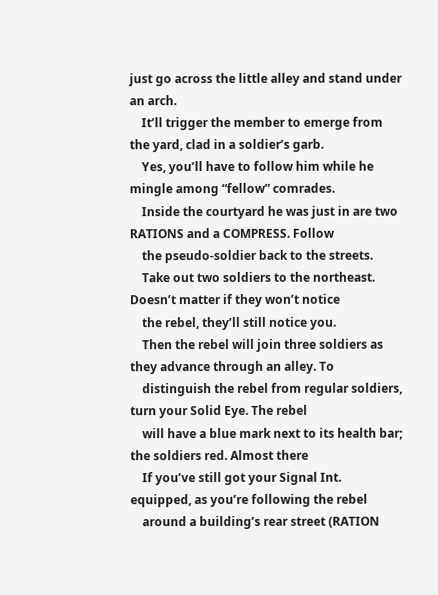just go across the little alley and stand under an arch.
    It’ll trigger the member to emerge from the yard, clad in a soldier’s garb.
    Yes, you’ll have to follow him while he mingle among “fellow” comrades.
    Inside the courtyard he was just in are two RATIONS and a COMPRESS. Follow
    the pseudo-soldier back to the streets.
    Take out two soldiers to the northeast. Doesn’t matter if they won’t notice
    the rebel, they’ll still notice you.
    Then the rebel will join three soldiers as they advance through an alley. To
    distinguish the rebel from regular soldiers, turn your Solid Eye. The rebel
    will have a blue mark next to its health bar; the soldiers red. Almost there
    If you’ve still got your Signal Int. equipped, as you’re following the rebel
    around a building’s rear street (RATION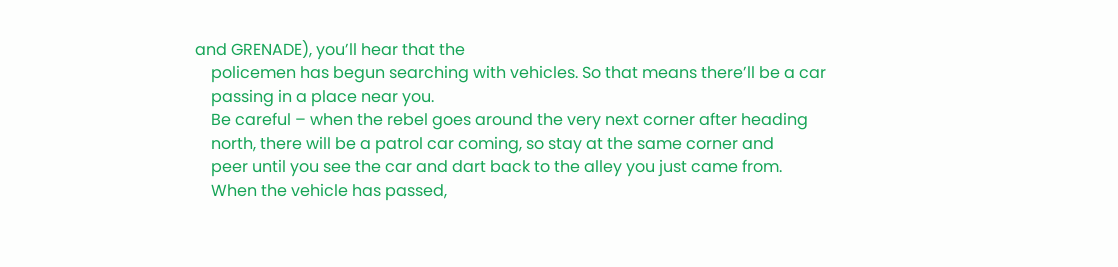and GRENADE), you’ll hear that the
    policemen has begun searching with vehicles. So that means there’ll be a car
    passing in a place near you.
    Be careful – when the rebel goes around the very next corner after heading
    north, there will be a patrol car coming, so stay at the same corner and
    peer until you see the car and dart back to the alley you just came from.
    When the vehicle has passed,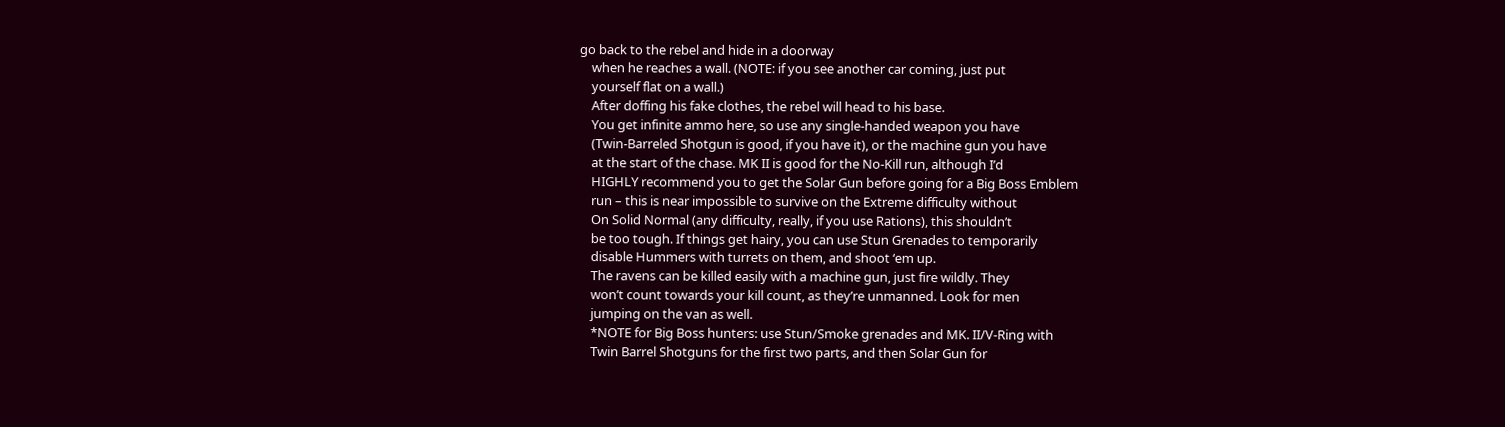go back to the rebel and hide in a doorway
    when he reaches a wall. (NOTE: if you see another car coming, just put
    yourself flat on a wall.)
    After doffing his fake clothes, the rebel will head to his base.
    You get infinite ammo here, so use any single-handed weapon you have
    (Twin-Barreled Shotgun is good, if you have it), or the machine gun you have
    at the start of the chase. MK II is good for the No-Kill run, although I’d
    HIGHLY recommend you to get the Solar Gun before going for a Big Boss Emblem
    run – this is near impossible to survive on the Extreme difficulty without
    On Solid Normal (any difficulty, really, if you use Rations), this shouldn’t
    be too tough. If things get hairy, you can use Stun Grenades to temporarily
    disable Hummers with turrets on them, and shoot ‘em up.
    The ravens can be killed easily with a machine gun, just fire wildly. They
    won’t count towards your kill count, as they’re unmanned. Look for men
    jumping on the van as well.
    *NOTE for Big Boss hunters: use Stun/Smoke grenades and MK. II/V-Ring with
    Twin Barrel Shotguns for the first two parts, and then Solar Gun for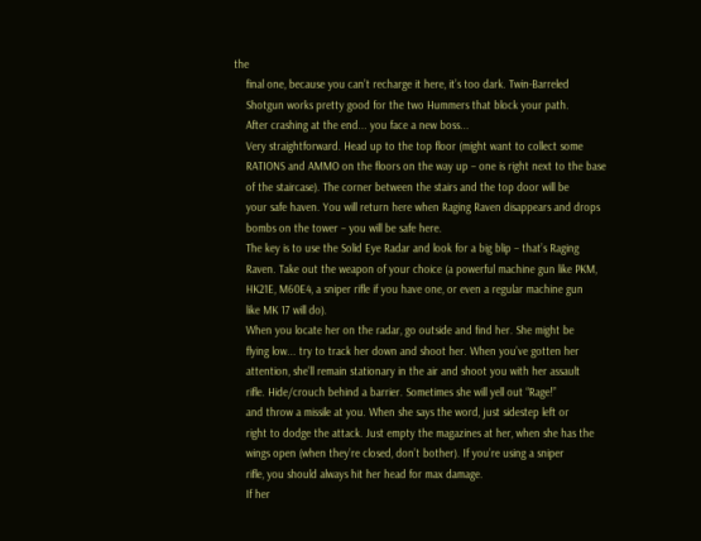the
    final one, because you can’t recharge it here, it’s too dark. Twin-Barreled
    Shotgun works pretty good for the two Hummers that block your path.
    After crashing at the end... you face a new boss...
    Very straightforward. Head up to the top floor (might want to collect some
    RATIONS and AMMO on the floors on the way up – one is right next to the base
    of the staircase). The corner between the stairs and the top door will be
    your safe haven. You will return here when Raging Raven disappears and drops
    bombs on the tower – you will be safe here.
    The key is to use the Solid Eye Radar and look for a big blip – that’s Raging
    Raven. Take out the weapon of your choice (a powerful machine gun like PKM,
    HK21E, M60E4, a sniper rifle if you have one, or even a regular machine gun
    like MK 17 will do).
    When you locate her on the radar, go outside and find her. She might be
    flying low... try to track her down and shoot her. When you’ve gotten her
    attention, she’ll remain stationary in the air and shoot you with her assault
    rifle. Hide/crouch behind a barrier. Sometimes she will yell out “Rage!”
    and throw a missile at you. When she says the word, just sidestep left or
    right to dodge the attack. Just empty the magazines at her, when she has the
    wings open (when they’re closed, don’t bother). If you’re using a sniper
    rifle, you should always hit her head for max damage.
    If her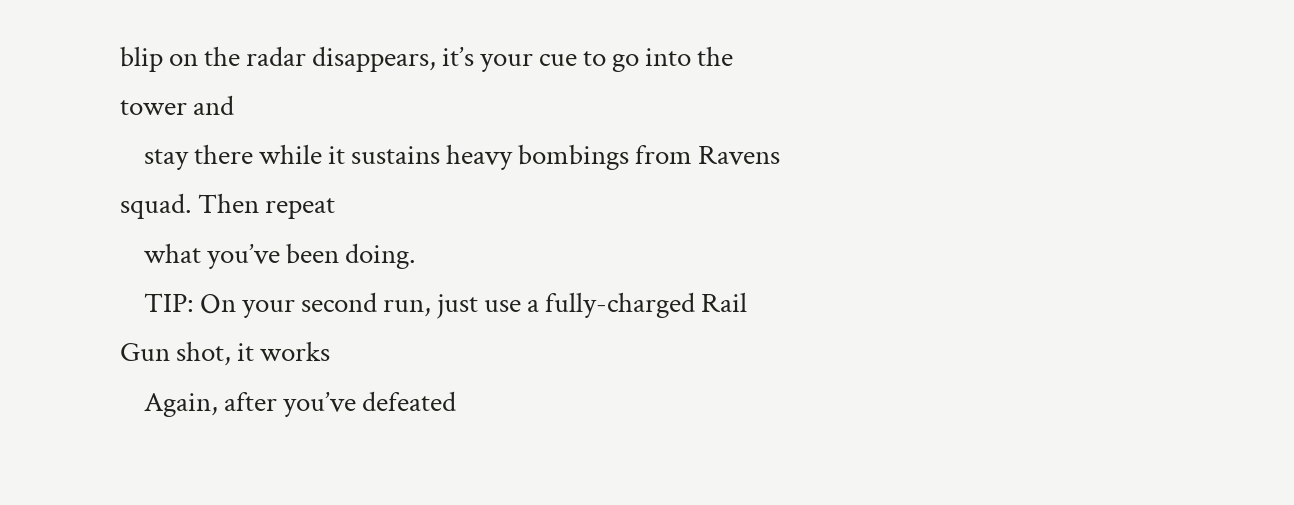blip on the radar disappears, it’s your cue to go into the tower and
    stay there while it sustains heavy bombings from Ravens squad. Then repeat
    what you’ve been doing.
    TIP: On your second run, just use a fully-charged Rail Gun shot, it works
    Again, after you’ve defeated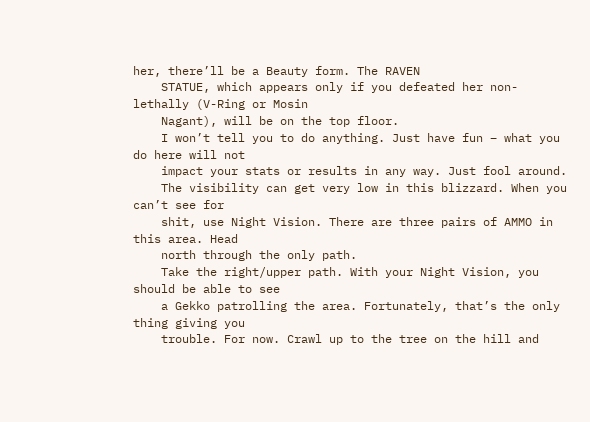her, there’ll be a Beauty form. The RAVEN
    STATUE, which appears only if you defeated her non-lethally (V-Ring or Mosin
    Nagant), will be on the top floor.
    I won’t tell you to do anything. Just have fun – what you do here will not
    impact your stats or results in any way. Just fool around.
    The visibility can get very low in this blizzard. When you can’t see for
    shit, use Night Vision. There are three pairs of AMMO in this area. Head
    north through the only path.
    Take the right/upper path. With your Night Vision, you should be able to see
    a Gekko patrolling the area. Fortunately, that’s the only thing giving you
    trouble. For now. Crawl up to the tree on the hill and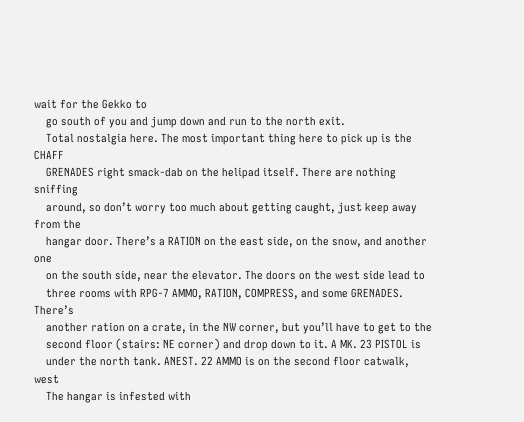wait for the Gekko to
    go south of you and jump down and run to the north exit.
    Total nostalgia here. The most important thing here to pick up is the CHAFF
    GRENADES right smack-dab on the helipad itself. There are nothing sniffing
    around, so don’t worry too much about getting caught, just keep away from the
    hangar door. There’s a RATION on the east side, on the snow, and another one
    on the south side, near the elevator. The doors on the west side lead to
    three rooms with RPG-7 AMMO, RATION, COMPRESS, and some GRENADES. There’s
    another ration on a crate, in the NW corner, but you’ll have to get to the
    second floor (stairs: NE corner) and drop down to it. A MK. 23 PISTOL is
    under the north tank. ANEST. 22 AMMO is on the second floor catwalk, west
    The hangar is infested with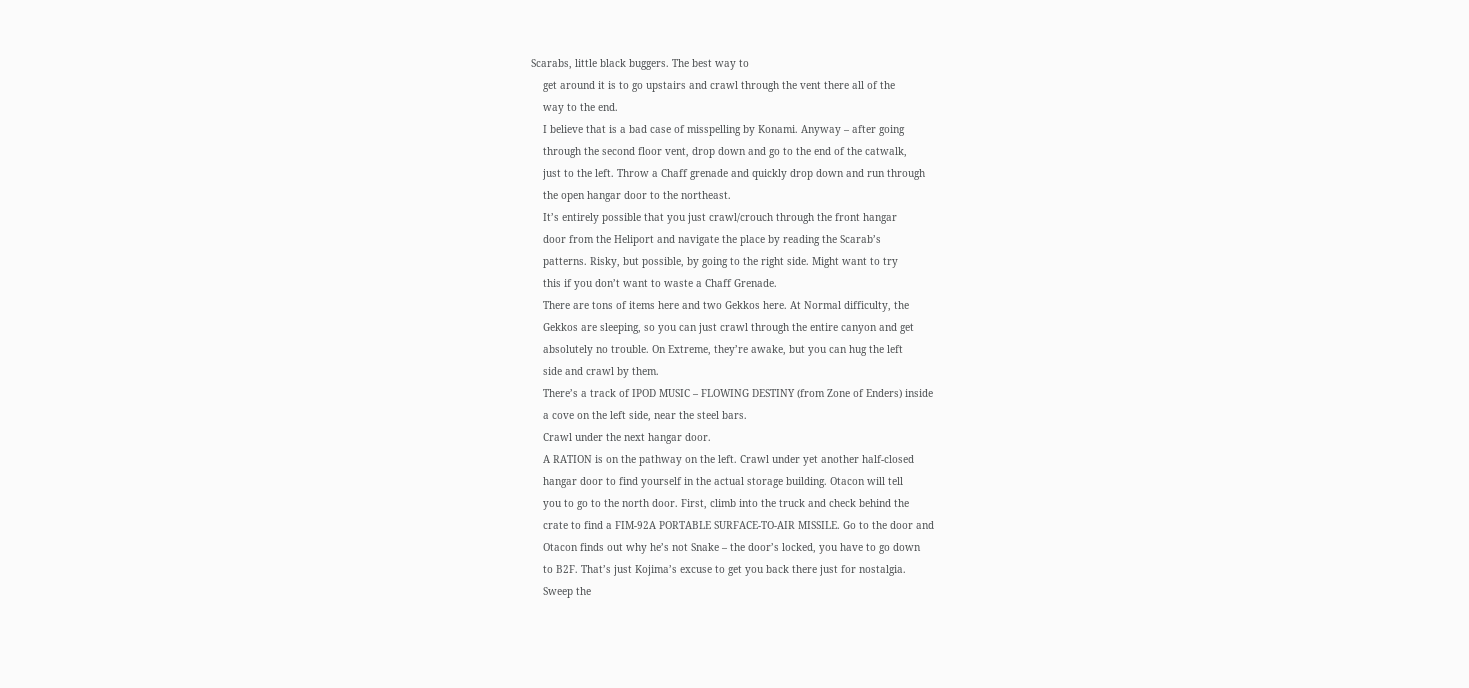Scarabs, little black buggers. The best way to
    get around it is to go upstairs and crawl through the vent there all of the
    way to the end.
    I believe that is a bad case of misspelling by Konami. Anyway – after going
    through the second floor vent, drop down and go to the end of the catwalk,
    just to the left. Throw a Chaff grenade and quickly drop down and run through
    the open hangar door to the northeast.
    It’s entirely possible that you just crawl/crouch through the front hangar
    door from the Heliport and navigate the place by reading the Scarab’s
    patterns. Risky, but possible, by going to the right side. Might want to try
    this if you don’t want to waste a Chaff Grenade.
    There are tons of items here and two Gekkos here. At Normal difficulty, the
    Gekkos are sleeping, so you can just crawl through the entire canyon and get
    absolutely no trouble. On Extreme, they’re awake, but you can hug the left
    side and crawl by them.
    There’s a track of IPOD MUSIC – FLOWING DESTINY (from Zone of Enders) inside
    a cove on the left side, near the steel bars.
    Crawl under the next hangar door.
    A RATION is on the pathway on the left. Crawl under yet another half-closed
    hangar door to find yourself in the actual storage building. Otacon will tell
    you to go to the north door. First, climb into the truck and check behind the
    crate to find a FIM-92A PORTABLE SURFACE-TO-AIR MISSILE. Go to the door and
    Otacon finds out why he’s not Snake – the door’s locked, you have to go down
    to B2F. That’s just Kojima’s excuse to get you back there just for nostalgia.
    Sweep the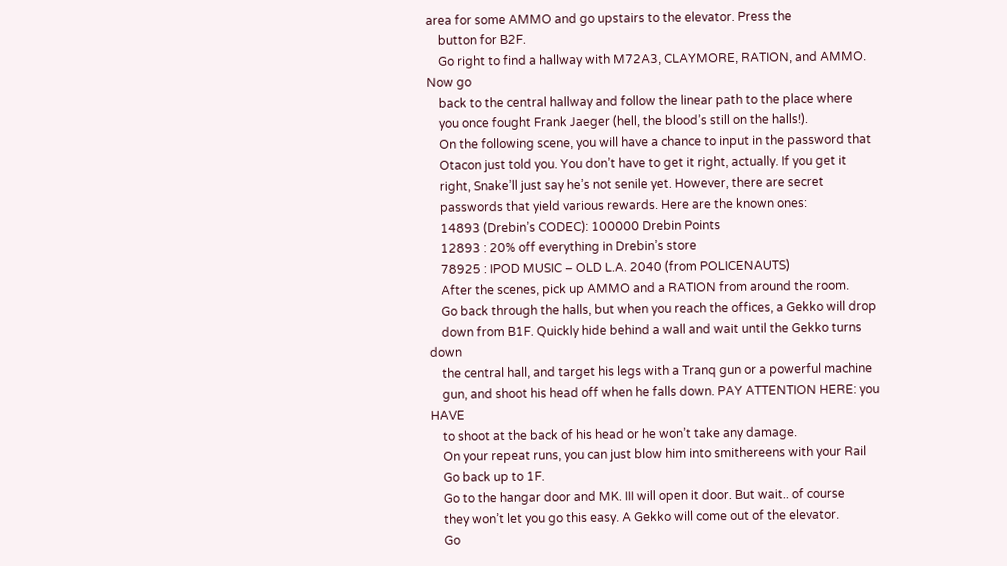area for some AMMO and go upstairs to the elevator. Press the
    button for B2F.
    Go right to find a hallway with M72A3, CLAYMORE, RATION, and AMMO. Now go
    back to the central hallway and follow the linear path to the place where
    you once fought Frank Jaeger (hell, the blood’s still on the halls!).
    On the following scene, you will have a chance to input in the password that
    Otacon just told you. You don’t have to get it right, actually. If you get it
    right, Snake’ll just say he’s not senile yet. However, there are secret
    passwords that yield various rewards. Here are the known ones:
    14893 (Drebin’s CODEC): 100000 Drebin Points
    12893 : 20% off everything in Drebin’s store
    78925 : IPOD MUSIC – OLD L.A. 2040 (from POLICENAUTS)
    After the scenes, pick up AMMO and a RATION from around the room.
    Go back through the halls, but when you reach the offices, a Gekko will drop
    down from B1F. Quickly hide behind a wall and wait until the Gekko turns down
    the central hall, and target his legs with a Tranq gun or a powerful machine
    gun, and shoot his head off when he falls down. PAY ATTENTION HERE: you HAVE
    to shoot at the back of his head or he won’t take any damage.
    On your repeat runs, you can just blow him into smithereens with your Rail
    Go back up to 1F.
    Go to the hangar door and MK. III will open it door. But wait.. of course
    they won’t let you go this easy. A Gekko will come out of the elevator.
    Go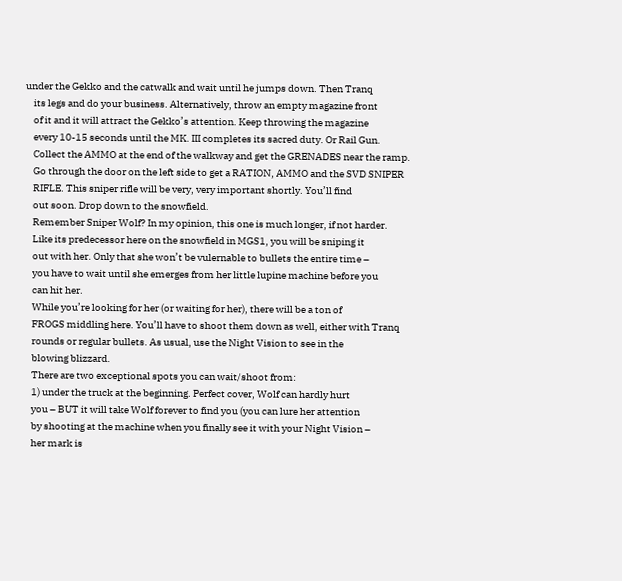under the Gekko and the catwalk and wait until he jumps down. Then Tranq
    its legs and do your business. Alternatively, throw an empty magazine front
    of it and it will attract the Gekko’s attention. Keep throwing the magazine
    every 10-15 seconds until the MK. III completes its sacred duty. Or Rail Gun.
    Collect the AMMO at the end of the walkway and get the GRENADES near the ramp.
    Go through the door on the left side to get a RATION, AMMO and the SVD SNIPER
    RIFLE. This sniper rifle will be very, very important shortly. You’ll find
    out soon. Drop down to the snowfield.
    Remember Sniper Wolf? In my opinion, this one is much longer, if not harder.
    Like its predecessor here on the snowfield in MGS1, you will be sniping it
    out with her. Only that she won’t be vulernable to bullets the entire time –
    you have to wait until she emerges from her little lupine machine before you
    can hit her.
    While you’re looking for her (or waiting for her), there will be a ton of
    FROGS middling here. You’ll have to shoot them down as well, either with Tranq
    rounds or regular bullets. As usual, use the Night Vision to see in the
    blowing blizzard.
    There are two exceptional spots you can wait/shoot from:
    1) under the truck at the beginning. Perfect cover, Wolf can hardly hurt
    you – BUT it will take Wolf forever to find you (you can lure her attention
    by shooting at the machine when you finally see it with your Night Vision –
    her mark is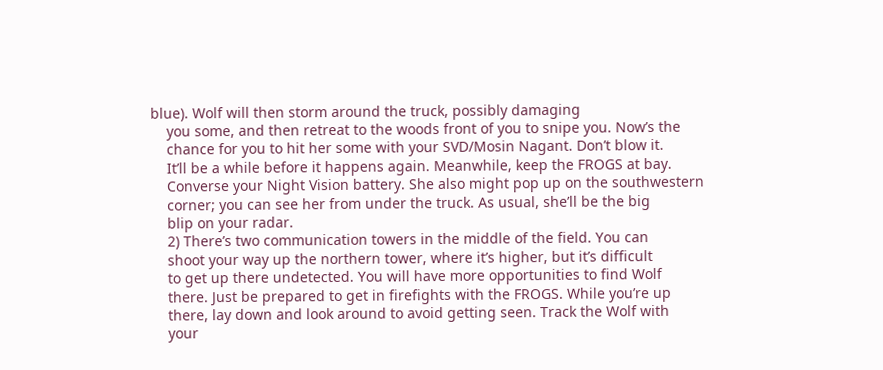blue). Wolf will then storm around the truck, possibly damaging
    you some, and then retreat to the woods front of you to snipe you. Now’s the
    chance for you to hit her some with your SVD/Mosin Nagant. Don’t blow it.
    It’ll be a while before it happens again. Meanwhile, keep the FROGS at bay.
    Converse your Night Vision battery. She also might pop up on the southwestern
    corner; you can see her from under the truck. As usual, she’ll be the big
    blip on your radar.
    2) There’s two communication towers in the middle of the field. You can
    shoot your way up the northern tower, where it’s higher, but it’s difficult
    to get up there undetected. You will have more opportunities to find Wolf
    there. Just be prepared to get in firefights with the FROGS. While you’re up
    there, lay down and look around to avoid getting seen. Track the Wolf with
    your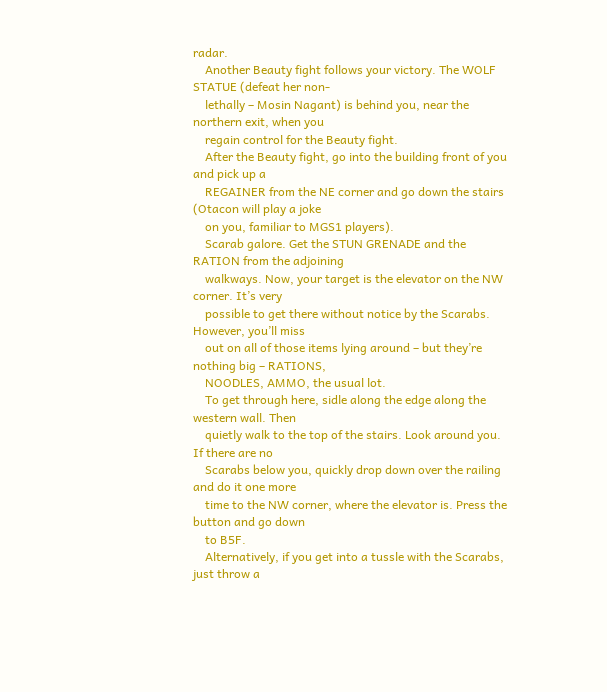radar.
    Another Beauty fight follows your victory. The WOLF STATUE (defeat her non-
    lethally – Mosin Nagant) is behind you, near the northern exit, when you
    regain control for the Beauty fight.
    After the Beauty fight, go into the building front of you and pick up a
    REGAINER from the NE corner and go down the stairs (Otacon will play a joke
    on you, familiar to MGS1 players).
    Scarab galore. Get the STUN GRENADE and the RATION from the adjoining
    walkways. Now, your target is the elevator on the NW corner. It’s very
    possible to get there without notice by the Scarabs. However, you’ll miss
    out on all of those items lying around – but they’re nothing big – RATIONS,
    NOODLES, AMMO, the usual lot.
    To get through here, sidle along the edge along the western wall. Then
    quietly walk to the top of the stairs. Look around you. If there are no
    Scarabs below you, quickly drop down over the railing and do it one more
    time to the NW corner, where the elevator is. Press the button and go down
    to B5F.
    Alternatively, if you get into a tussle with the Scarabs, just throw a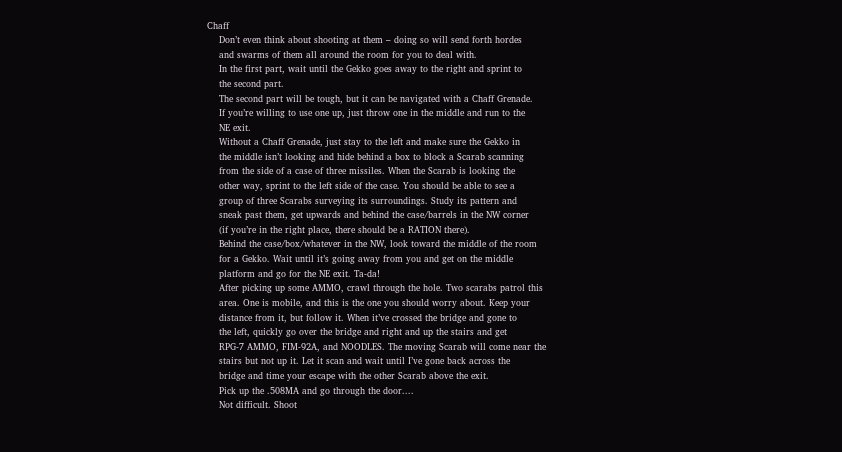Chaff
    Don’t even think about shooting at them – doing so will send forth hordes
    and swarms of them all around the room for you to deal with.
    In the first part, wait until the Gekko goes away to the right and sprint to
    the second part.
    The second part will be tough, but it can be navigated with a Chaff Grenade.
    If you’re willing to use one up, just throw one in the middle and run to the
    NE exit.
    Without a Chaff Grenade, just stay to the left and make sure the Gekko in
    the middle isn’t looking and hide behind a box to block a Scarab scanning
    from the side of a case of three missiles. When the Scarab is looking the
    other way, sprint to the left side of the case. You should be able to see a
    group of three Scarabs surveying its surroundings. Study its pattern and
    sneak past them, get upwards and behind the case/barrels in the NW corner
    (if you’re in the right place, there should be a RATION there).
    Behind the case/box/whatever in the NW, look toward the middle of the room
    for a Gekko. Wait until it’s going away from you and get on the middle
    platform and go for the NE exit. Ta-da!
    After picking up some AMMO, crawl through the hole. Two scarabs patrol this
    area. One is mobile, and this is the one you should worry about. Keep your
    distance from it, but follow it. When it’ve crossed the bridge and gone to
    the left, quickly go over the bridge and right and up the stairs and get
    RPG-7 AMMO, FIM-92A, and NOODLES. The moving Scarab will come near the
    stairs but not up it. Let it scan and wait until I’ve gone back across the
    bridge and time your escape with the other Scarab above the exit.
    Pick up the .508MA and go through the door....
    Not difficult. Shoot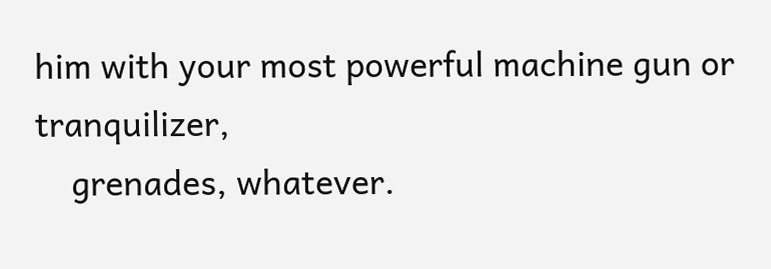him with your most powerful machine gun or tranquilizer,
    grenades, whatever.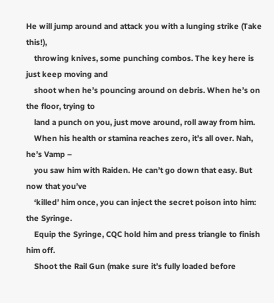He will jump around and attack you with a lunging strike (Take this!),
    throwing knives, some punching combos. The key here is just keep moving and
    shoot when he’s pouncing around on debris. When he’s on the floor, trying to
    land a punch on you, just move around, roll away from him.
    When his health or stamina reaches zero, it’s all over. Nah, he’s Vamp –
    you saw him with Raiden. He can’t go down that easy. But now that you’ve
    ‘killed’ him once, you can inject the secret poison into him: the Syringe.
    Equip the Syringe, CQC hold him and press triangle to finish him off.
    Shoot the Rail Gun (make sure it’s fully loaded before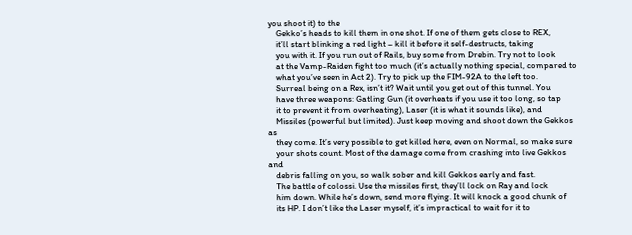you shoot it) to the
    Gekko’s heads to kill them in one shot. If one of them gets close to REX,
    it’ll start blinking a red light – kill it before it self-destructs, taking
    you with it. If you run out of Rails, buy some from Drebin. Try not to look
    at the Vamp-Raiden fight too much (it’s actually nothing special, compared to
    what you’ve seen in Act 2). Try to pick up the FIM-92A to the left too.
    Surreal being on a Rex, isn’t it? Wait until you get out of this tunnel. You
    have three weapons: Gatling Gun (it overheats if you use it too long, so tap
    it to prevent it from overheating), Laser (it is what it sounds like), and
    Missiles (powerful but limited). Just keep moving and shoot down the Gekkos as
    they come. It’s very possible to get killed here, even on Normal, so make sure
    your shots count. Most of the damage come from crashing into live Gekkos and
    debris falling on you, so walk sober and kill Gekkos early and fast.
    The battle of colossi. Use the missiles first, they’ll lock on Ray and lock
    him down. While he’s down, send more flying. It will knock a good chunk of
    its HP. I don’t like the Laser myself, it’s impractical to wait for it to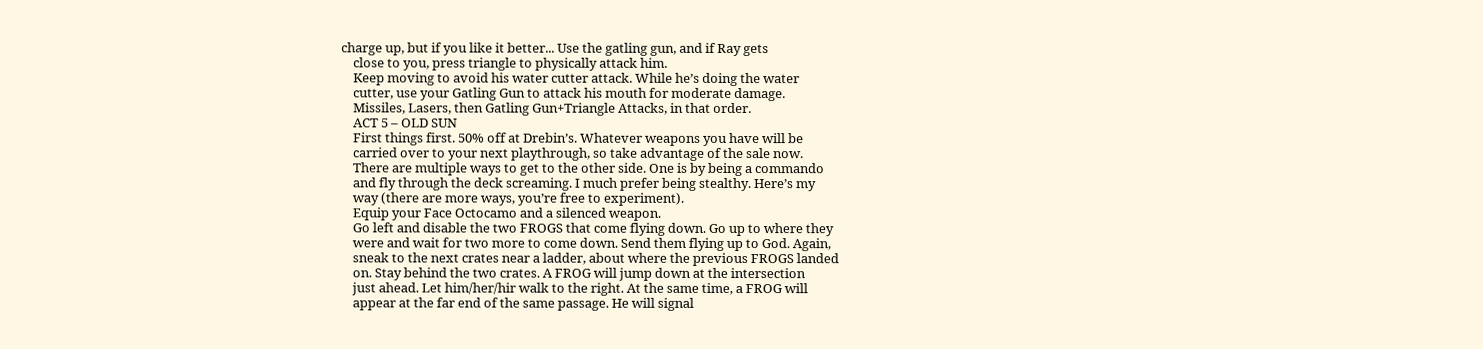charge up, but if you like it better... Use the gatling gun, and if Ray gets
    close to you, press triangle to physically attack him.
    Keep moving to avoid his water cutter attack. While he’s doing the water
    cutter, use your Gatling Gun to attack his mouth for moderate damage.
    Missiles, Lasers, then Gatling Gun+Triangle Attacks, in that order.
    ACT 5 – OLD SUN
    First things first. 50% off at Drebin’s. Whatever weapons you have will be
    carried over to your next playthrough, so take advantage of the sale now.
    There are multiple ways to get to the other side. One is by being a commando
    and fly through the deck screaming. I much prefer being stealthy. Here’s my
    way (there are more ways, you’re free to experiment).
    Equip your Face Octocamo and a silenced weapon.
    Go left and disable the two FROGS that come flying down. Go up to where they
    were and wait for two more to come down. Send them flying up to God. Again,
    sneak to the next crates near a ladder, about where the previous FROGS landed
    on. Stay behind the two crates. A FROG will jump down at the intersection
    just ahead. Let him/her/hir walk to the right. At the same time, a FROG will
    appear at the far end of the same passage. He will signal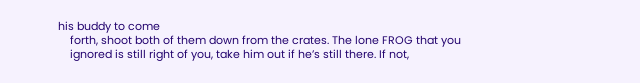his buddy to come
    forth, shoot both of them down from the crates. The lone FROG that you
    ignored is still right of you, take him out if he’s still there. If not,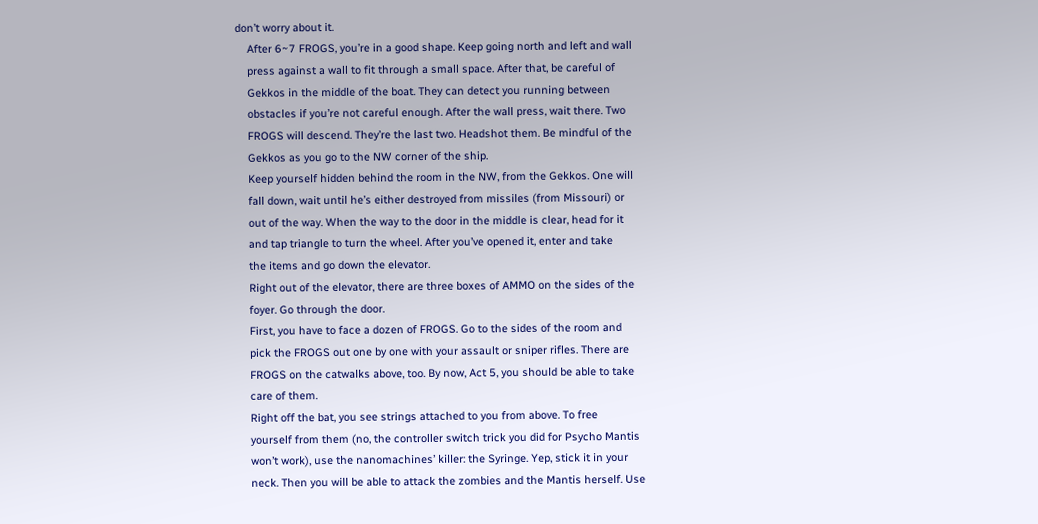don’t worry about it.
    After 6~7 FROGS, you’re in a good shape. Keep going north and left and wall
    press against a wall to fit through a small space. After that, be careful of
    Gekkos in the middle of the boat. They can detect you running between
    obstacles if you’re not careful enough. After the wall press, wait there. Two
    FROGS will descend. They’re the last two. Headshot them. Be mindful of the
    Gekkos as you go to the NW corner of the ship.
    Keep yourself hidden behind the room in the NW, from the Gekkos. One will
    fall down, wait until he’s either destroyed from missiles (from Missouri) or
    out of the way. When the way to the door in the middle is clear, head for it
    and tap triangle to turn the wheel. After you’ve opened it, enter and take
    the items and go down the elevator.
    Right out of the elevator, there are three boxes of AMMO on the sides of the
    foyer. Go through the door.
    First, you have to face a dozen of FROGS. Go to the sides of the room and
    pick the FROGS out one by one with your assault or sniper rifles. There are
    FROGS on the catwalks above, too. By now, Act 5, you should be able to take
    care of them.
    Right off the bat, you see strings attached to you from above. To free
    yourself from them (no, the controller switch trick you did for Psycho Mantis
    won’t work), use the nanomachines’ killer: the Syringe. Yep, stick it in your
    neck. Then you will be able to attack the zombies and the Mantis herself. Use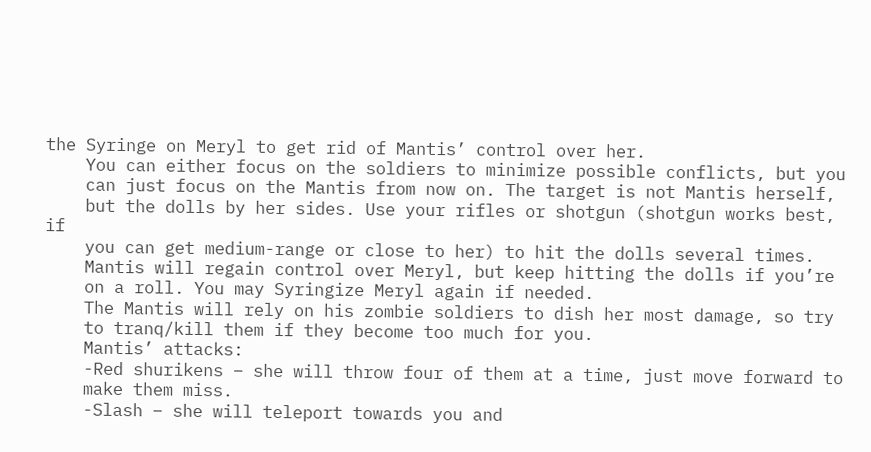the Syringe on Meryl to get rid of Mantis’ control over her.
    You can either focus on the soldiers to minimize possible conflicts, but you
    can just focus on the Mantis from now on. The target is not Mantis herself,
    but the dolls by her sides. Use your rifles or shotgun (shotgun works best, if
    you can get medium-range or close to her) to hit the dolls several times.
    Mantis will regain control over Meryl, but keep hitting the dolls if you’re
    on a roll. You may Syringize Meryl again if needed.
    The Mantis will rely on his zombie soldiers to dish her most damage, so try
    to tranq/kill them if they become too much for you.
    Mantis’ attacks:
    -Red shurikens – she will throw four of them at a time, just move forward to
    make them miss.
    -Slash – she will teleport towards you and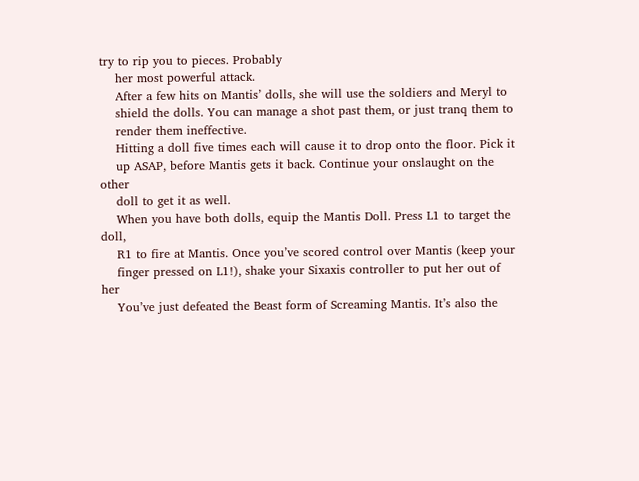try to rip you to pieces. Probably
    her most powerful attack.
    After a few hits on Mantis’ dolls, she will use the soldiers and Meryl to
    shield the dolls. You can manage a shot past them, or just tranq them to
    render them ineffective.
    Hitting a doll five times each will cause it to drop onto the floor. Pick it
    up ASAP, before Mantis gets it back. Continue your onslaught on the other
    doll to get it as well.
    When you have both dolls, equip the Mantis Doll. Press L1 to target the doll,
    R1 to fire at Mantis. Once you’ve scored control over Mantis (keep your
    finger pressed on L1!), shake your Sixaxis controller to put her out of her
    You’ve just defeated the Beast form of Screaming Mantis. It’s also the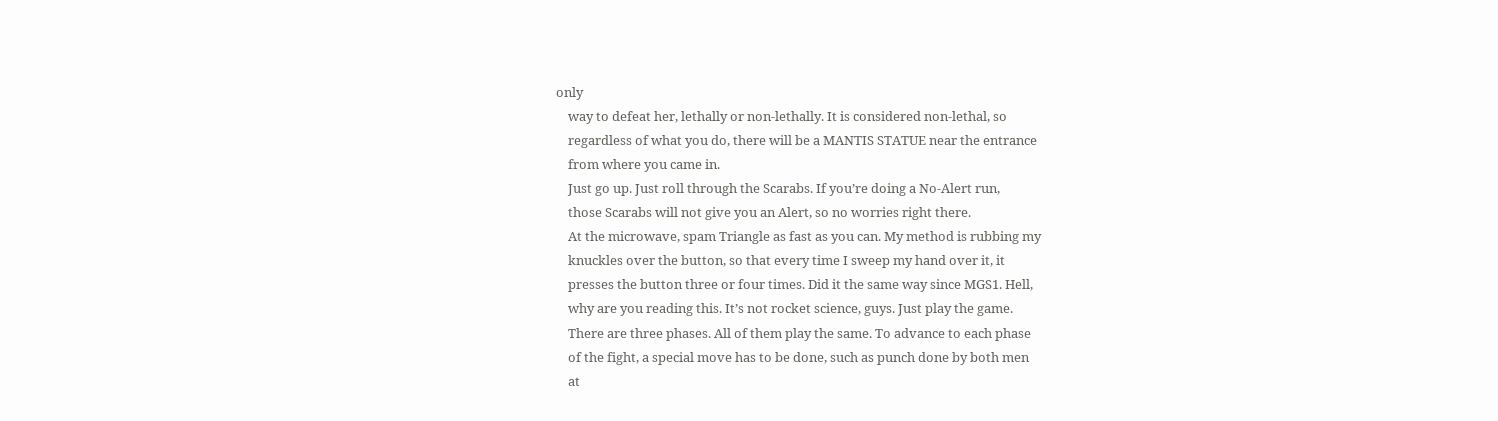only
    way to defeat her, lethally or non-lethally. It is considered non-lethal, so
    regardless of what you do, there will be a MANTIS STATUE near the entrance
    from where you came in.
    Just go up. Just roll through the Scarabs. If you’re doing a No-Alert run,
    those Scarabs will not give you an Alert, so no worries right there.
    At the microwave, spam Triangle as fast as you can. My method is rubbing my
    knuckles over the button, so that every time I sweep my hand over it, it
    presses the button three or four times. Did it the same way since MGS1. Hell,
    why are you reading this. It’s not rocket science, guys. Just play the game.
    There are three phases. All of them play the same. To advance to each phase
    of the fight, a special move has to be done, such as punch done by both men
    at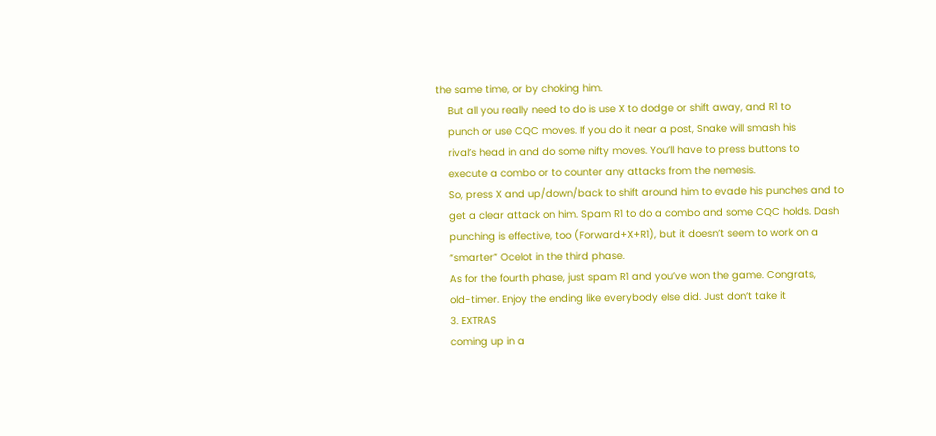the same time, or by choking him.
    But all you really need to do is use X to dodge or shift away, and R1 to
    punch or use CQC moves. If you do it near a post, Snake will smash his
    rival’s head in and do some nifty moves. You’ll have to press buttons to
    execute a combo or to counter any attacks from the nemesis.
    So, press X and up/down/back to shift around him to evade his punches and to
    get a clear attack on him. Spam R1 to do a combo and some CQC holds. Dash
    punching is effective, too (Forward+X+R1), but it doesn’t seem to work on a
    “smarter” Ocelot in the third phase.
    As for the fourth phase, just spam R1 and you’ve won the game. Congrats,
    old-timer. Enjoy the ending like everybody else did. Just don’t take it
    3. EXTRAS
    coming up in a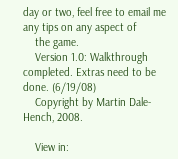day or two, feel free to email me any tips on any aspect of
    the game.
    Version 1.0: Walkthrough completed. Extras need to be done. (6/19/08)
    Copyright by Martin Dale-Hench, 2008.

    View in: